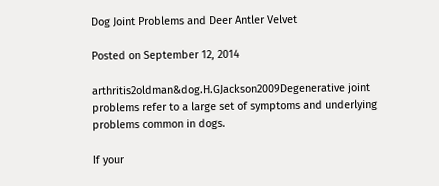Dog Joint Problems and Deer Antler Velvet

Posted on September 12, 2014

arthritis2oldman&dog.H.GJackson2009Degenerative joint problems refer to a large set of symptoms and underlying problems common in dogs.

If your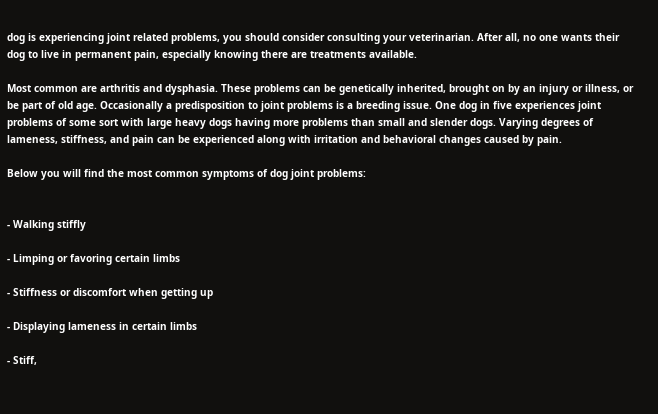dog is experiencing joint related problems, you should consider consulting your veterinarian. After all, no one wants their dog to live in permanent pain, especially knowing there are treatments available.

Most common are arthritis and dysphasia. These problems can be genetically inherited, brought on by an injury or illness, or be part of old age. Occasionally a predisposition to joint problems is a breeding issue. One dog in five experiences joint problems of some sort with large heavy dogs having more problems than small and slender dogs. Varying degrees of lameness, stiffness, and pain can be experienced along with irritation and behavioral changes caused by pain.

Below you will find the most common symptoms of dog joint problems:


- Walking stiffly

- Limping or favoring certain limbs

- Stiffness or discomfort when getting up

- Displaying lameness in certain limbs

- Stiff,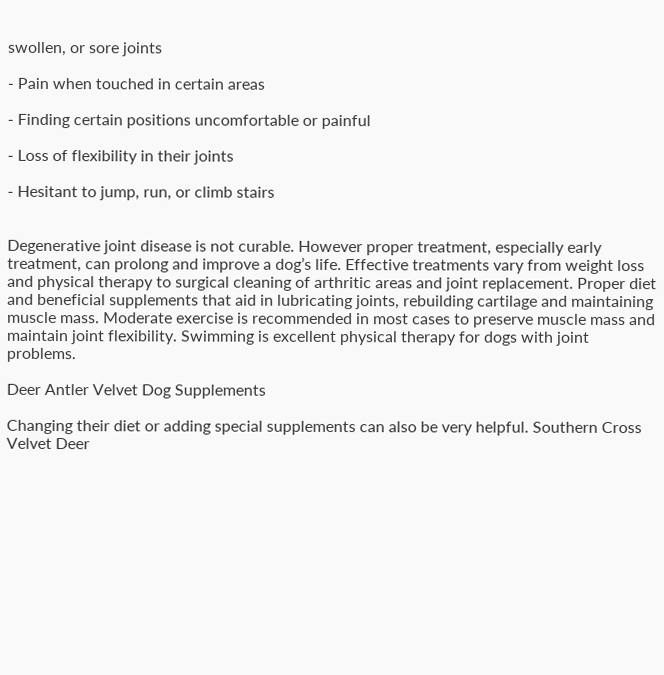swollen, or sore joints

- Pain when touched in certain areas

- Finding certain positions uncomfortable or painful

- Loss of flexibility in their joints

- Hesitant to jump, run, or climb stairs


Degenerative joint disease is not curable. However proper treatment, especially early treatment, can prolong and improve a dog’s life. Effective treatments vary from weight loss and physical therapy to surgical cleaning of arthritic areas and joint replacement. Proper diet and beneficial supplements that aid in lubricating joints, rebuilding cartilage and maintaining muscle mass. Moderate exercise is recommended in most cases to preserve muscle mass and maintain joint flexibility. Swimming is excellent physical therapy for dogs with joint problems.

Deer Antler Velvet Dog Supplements

Changing their diet or adding special supplements can also be very helpful. Southern Cross Velvet Deer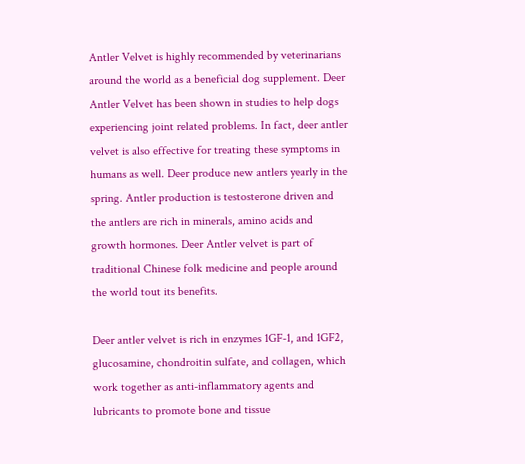Antler Velvet is highly recommended by veterinarians around the world as a beneficial dog supplement. Deer Antler Velvet has been shown in studies to help dogs experiencing joint related problems. In fact, deer antler velvet is also effective for treating these symptoms in humans as well. Deer produce new antlers yearly in the spring. Antler production is testosterone driven and the antlers are rich in minerals, amino acids and growth hormones. Deer Antler velvet is part of traditional Chinese folk medicine and people around the world tout its benefits.

Deer antler velvet is rich in enzymes 1GF-1, and 1GF2, glucosamine, chondroitin sulfate, and collagen, which work together as anti-inflammatory agents and lubricants to promote bone and tissue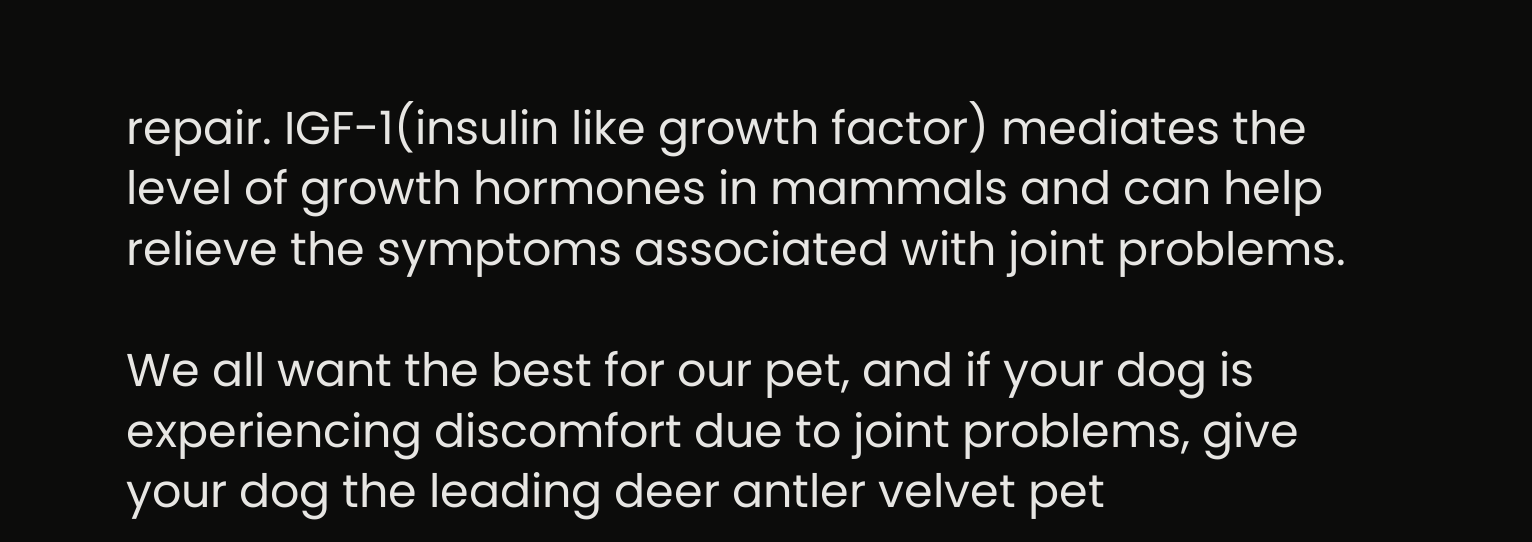repair. IGF-1(insulin like growth factor) mediates the level of growth hormones in mammals and can help relieve the symptoms associated with joint problems.

We all want the best for our pet, and if your dog is experiencing discomfort due to joint problems, give your dog the leading deer antler velvet pet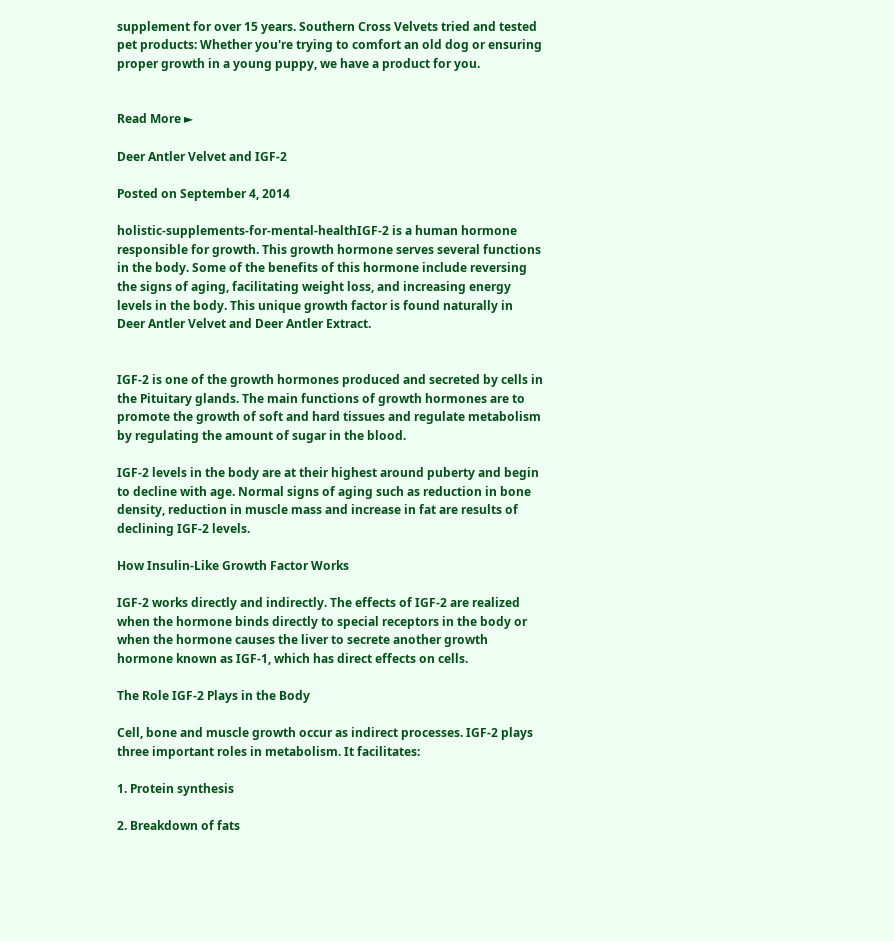supplement for over 15 years. Southern Cross Velvets tried and tested pet products: Whether you're trying to comfort an old dog or ensuring proper growth in a young puppy, we have a product for you.


Read More ►

Deer Antler Velvet and IGF-2

Posted on September 4, 2014

holistic-supplements-for-mental-healthIGF-2 is a human hormone responsible for growth. This growth hormone serves several functions in the body. Some of the benefits of this hormone include reversing the signs of aging, facilitating weight loss, and increasing energy levels in the body. This unique growth factor is found naturally in Deer Antler Velvet and Deer Antler Extract.


IGF-2 is one of the growth hormones produced and secreted by cells in the Pituitary glands. The main functions of growth hormones are to promote the growth of soft and hard tissues and regulate metabolism by regulating the amount of sugar in the blood.

IGF-2 levels in the body are at their highest around puberty and begin to decline with age. Normal signs of aging such as reduction in bone density, reduction in muscle mass and increase in fat are results of declining IGF-2 levels.

How Insulin-Like Growth Factor Works

IGF-2 works directly and indirectly. The effects of IGF-2 are realized when the hormone binds directly to special receptors in the body or when the hormone causes the liver to secrete another growth hormone known as IGF-1, which has direct effects on cells.

The Role IGF-2 Plays in the Body

Cell, bone and muscle growth occur as indirect processes. IGF-2 plays three important roles in metabolism. It facilitates:

1. Protein synthesis

2. Breakdown of fats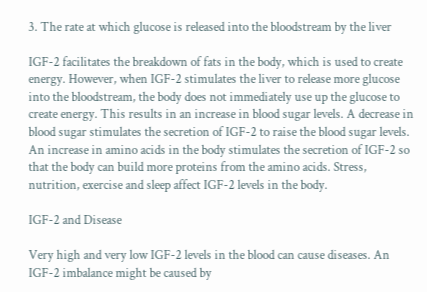3. The rate at which glucose is released into the bloodstream by the liver

IGF-2 facilitates the breakdown of fats in the body, which is used to create energy. However, when IGF-2 stimulates the liver to release more glucose into the bloodstream, the body does not immediately use up the glucose to create energy. This results in an increase in blood sugar levels. A decrease in blood sugar stimulates the secretion of IGF-2 to raise the blood sugar levels. An increase in amino acids in the body stimulates the secretion of IGF-2 so that the body can build more proteins from the amino acids. Stress, nutrition, exercise and sleep affect IGF-2 levels in the body.

IGF-2 and Disease

Very high and very low IGF-2 levels in the blood can cause diseases. An IGF-2 imbalance might be caused by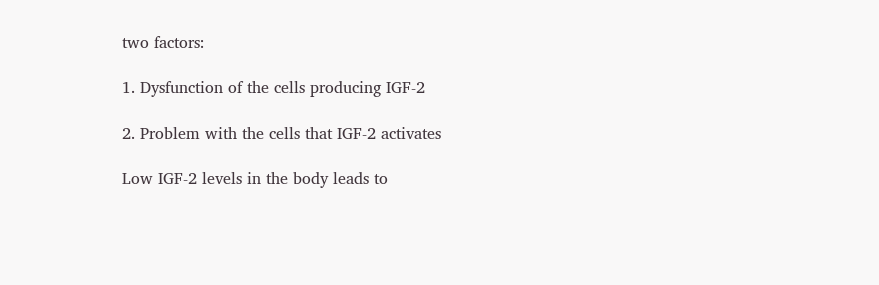two factors:

1. Dysfunction of the cells producing IGF-2

2. Problem with the cells that IGF-2 activates

Low IGF-2 levels in the body leads to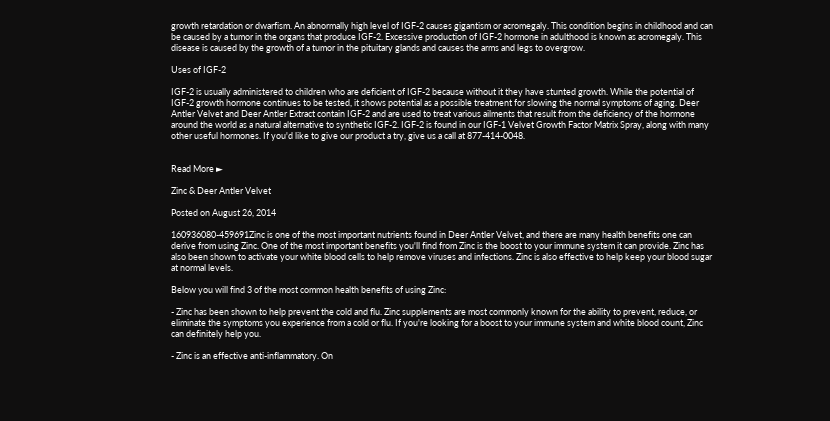growth retardation or dwarfism. An abnormally high level of IGF-2 causes gigantism or acromegaly. This condition begins in childhood and can be caused by a tumor in the organs that produce IGF-2. Excessive production of IGF-2 hormone in adulthood is known as acromegaly. This disease is caused by the growth of a tumor in the pituitary glands and causes the arms and legs to overgrow.

Uses of IGF-2

IGF-2 is usually administered to children who are deficient of IGF-2 because without it they have stunted growth. While the potential of IGF-2 growth hormone continues to be tested, it shows potential as a possible treatment for slowing the normal symptoms of aging. Deer Antler Velvet and Deer Antler Extract contain IGF-2 and are used to treat various ailments that result from the deficiency of the hormone around the world as a natural alternative to synthetic IGF-2. IGF-2 is found in our IGF-1 Velvet Growth Factor Matrix Spray, along with many other useful hormones. If you'd like to give our product a try, give us a call at 877-414-0048.


Read More ►

Zinc & Deer Antler Velvet

Posted on August 26, 2014

160936080-459691Zinc is one of the most important nutrients found in Deer Antler Velvet, and there are many health benefits one can derive from using Zinc. One of the most important benefits you'll find from Zinc is the boost to your immune system it can provide. Zinc has also been shown to activate your white blood cells to help remove viruses and infections. Zinc is also effective to help keep your blood sugar at normal levels.

Below you will find 3 of the most common health benefits of using Zinc:

- Zinc has been shown to help prevent the cold and flu. Zinc supplements are most commonly known for the ability to prevent, reduce, or eliminate the symptoms you experience from a cold or flu. If you're looking for a boost to your immune system and white blood count, Zinc can definitely help you.

- Zinc is an effective anti-inflammatory. On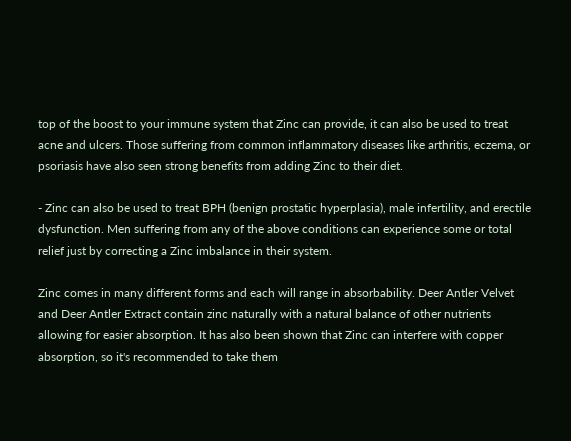top of the boost to your immune system that Zinc can provide, it can also be used to treat acne and ulcers. Those suffering from common inflammatory diseases like arthritis, eczema, or psoriasis have also seen strong benefits from adding Zinc to their diet.

- Zinc can also be used to treat BPH (benign prostatic hyperplasia), male infertility, and erectile dysfunction. Men suffering from any of the above conditions can experience some or total relief just by correcting a Zinc imbalance in their system.

Zinc comes in many different forms and each will range in absorbability. Deer Antler Velvet and Deer Antler Extract contain zinc naturally with a natural balance of other nutrients allowing for easier absorption. It has also been shown that Zinc can interfere with copper absorption, so it's recommended to take them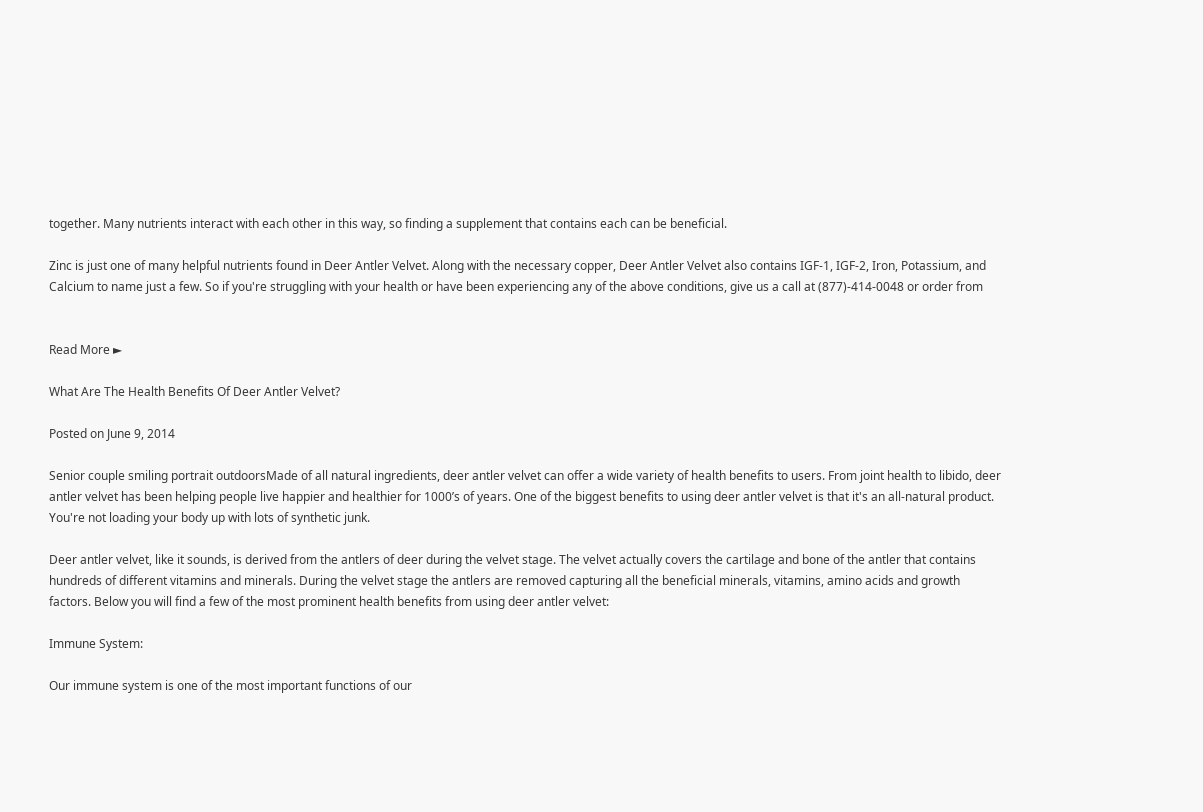together. Many nutrients interact with each other in this way, so finding a supplement that contains each can be beneficial.

Zinc is just one of many helpful nutrients found in Deer Antler Velvet. Along with the necessary copper, Deer Antler Velvet also contains IGF-1, IGF-2, Iron, Potassium, and Calcium to name just a few. So if you're struggling with your health or have been experiencing any of the above conditions, give us a call at (877)-414-0048 or order from


Read More ►

What Are The Health Benefits Of Deer Antler Velvet?

Posted on June 9, 2014

Senior couple smiling portrait outdoorsMade of all natural ingredients, deer antler velvet can offer a wide variety of health benefits to users. From joint health to libido, deer antler velvet has been helping people live happier and healthier for 1000’s of years. One of the biggest benefits to using deer antler velvet is that it's an all-natural product. You're not loading your body up with lots of synthetic junk.

Deer antler velvet, like it sounds, is derived from the antlers of deer during the velvet stage. The velvet actually covers the cartilage and bone of the antler that contains hundreds of different vitamins and minerals. During the velvet stage the antlers are removed capturing all the beneficial minerals, vitamins, amino acids and growth factors. Below you will find a few of the most prominent health benefits from using deer antler velvet:

Immune System:

Our immune system is one of the most important functions of our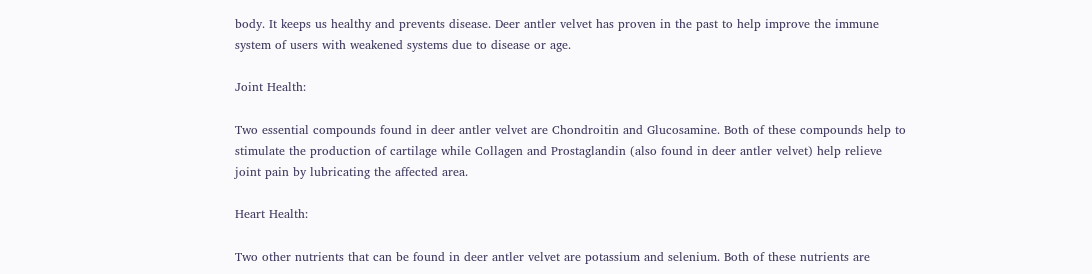body. It keeps us healthy and prevents disease. Deer antler velvet has proven in the past to help improve the immune system of users with weakened systems due to disease or age.

Joint Health:

Two essential compounds found in deer antler velvet are Chondroitin and Glucosamine. Both of these compounds help to stimulate the production of cartilage while Collagen and Prostaglandin (also found in deer antler velvet) help relieve joint pain by lubricating the affected area.

Heart Health:

Two other nutrients that can be found in deer antler velvet are potassium and selenium. Both of these nutrients are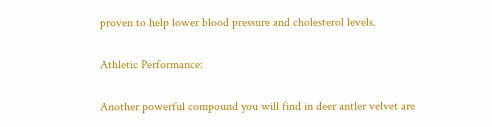proven to help lower blood pressure and cholesterol levels.

Athletic Performance:

Another powerful compound you will find in deer antler velvet are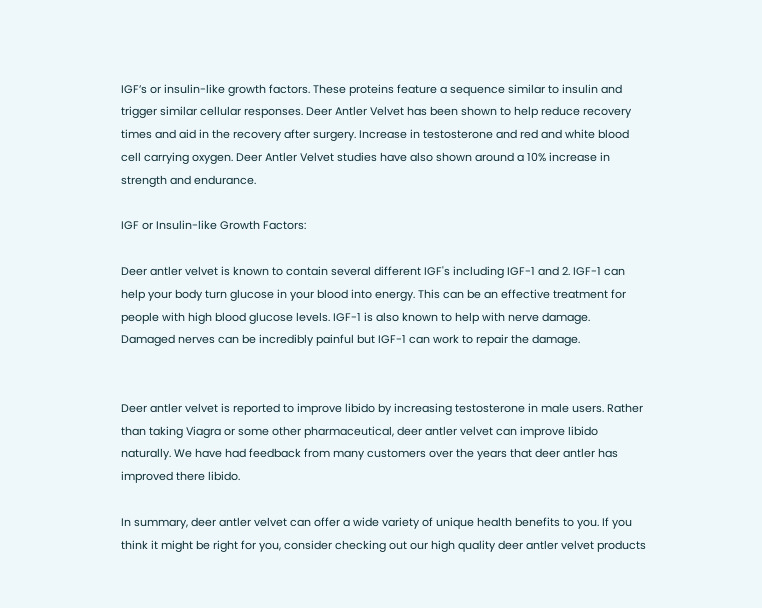IGF’s or insulin-like growth factors. These proteins feature a sequence similar to insulin and trigger similar cellular responses. Deer Antler Velvet has been shown to help reduce recovery times and aid in the recovery after surgery. Increase in testosterone and red and white blood cell carrying oxygen. Deer Antler Velvet studies have also shown around a 10% increase in strength and endurance.

IGF or Insulin-like Growth Factors:

Deer antler velvet is known to contain several different IGF's including IGF-1 and 2. IGF-1 can help your body turn glucose in your blood into energy. This can be an effective treatment for people with high blood glucose levels. IGF-1 is also known to help with nerve damage. Damaged nerves can be incredibly painful but IGF-1 can work to repair the damage.


Deer antler velvet is reported to improve libido by increasing testosterone in male users. Rather than taking Viagra or some other pharmaceutical, deer antler velvet can improve libido naturally. We have had feedback from many customers over the years that deer antler has improved there libido.

In summary, deer antler velvet can offer a wide variety of unique health benefits to you. If you think it might be right for you, consider checking out our high quality deer antler velvet products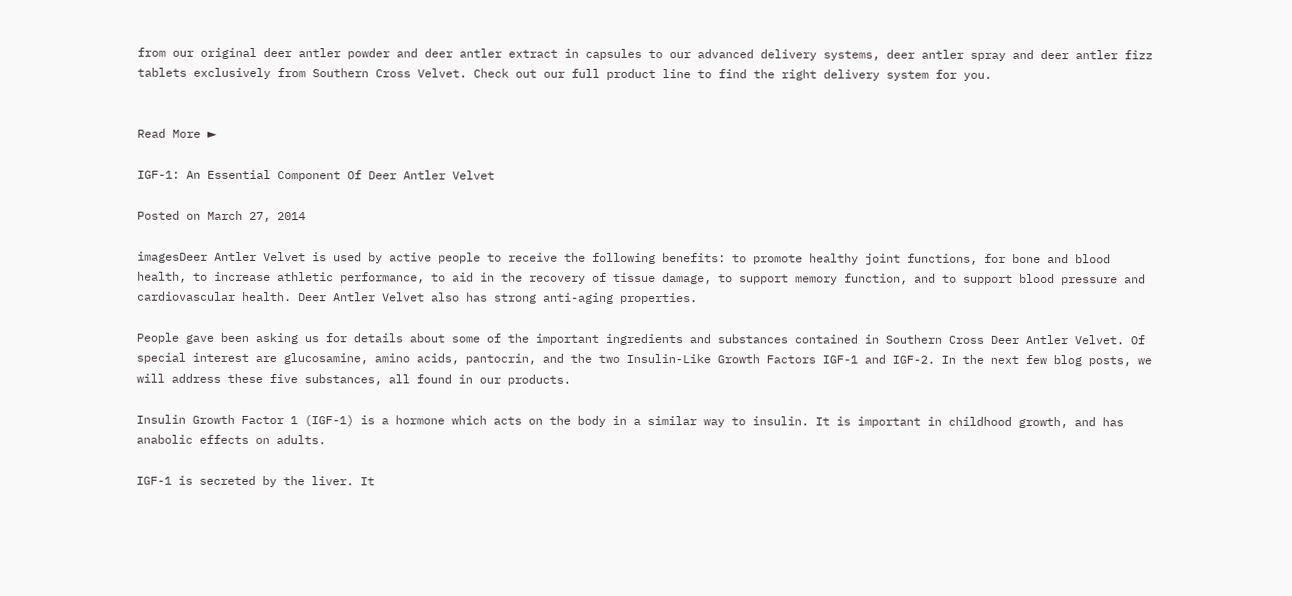from our original deer antler powder and deer antler extract in capsules to our advanced delivery systems, deer antler spray and deer antler fizz tablets exclusively from Southern Cross Velvet. Check out our full product line to find the right delivery system for you.


Read More ►

IGF-1: An Essential Component Of Deer Antler Velvet

Posted on March 27, 2014

imagesDeer Antler Velvet is used by active people to receive the following benefits: to promote healthy joint functions, for bone and blood health, to increase athletic performance, to aid in the recovery of tissue damage, to support memory function, and to support blood pressure and cardiovascular health. Deer Antler Velvet also has strong anti-aging properties.

People gave been asking us for details about some of the important ingredients and substances contained in Southern Cross Deer Antler Velvet. Of special interest are glucosamine, amino acids, pantocrin, and the two Insulin-Like Growth Factors IGF-1 and IGF-2. In the next few blog posts, we will address these five substances, all found in our products.

Insulin Growth Factor 1 (IGF-1) is a hormone which acts on the body in a similar way to insulin. It is important in childhood growth, and has anabolic effects on adults.

IGF-1 is secreted by the liver. It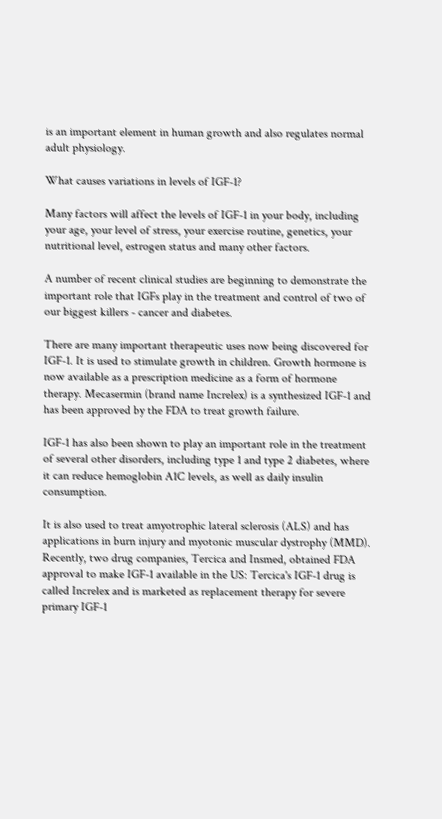is an important element in human growth and also regulates normal adult physiology.

What causes variations in levels of IGF-1?

Many factors will affect the levels of IGF-1 in your body, including your age, your level of stress, your exercise routine, genetics, your nutritional level, estrogen status and many other factors.

A number of recent clinical studies are beginning to demonstrate the important role that IGFs play in the treatment and control of two of our biggest killers - cancer and diabetes.

There are many important therapeutic uses now being discovered for IGF-1. It is used to stimulate growth in children. Growth hormone is now available as a prescription medicine as a form of hormone therapy. Mecasermin (brand name Increlex) is a synthesized IGF-1 and has been approved by the FDA to treat growth failure.

IGF-1 has also been shown to play an important role in the treatment of several other disorders, including type 1 and type 2 diabetes, where it can reduce hemoglobin A1C levels, as well as daily insulin consumption.

It is also used to treat amyotrophic lateral sclerosis (ALS) and has applications in burn injury and myotonic muscular dystrophy (MMD). Recently, two drug companies, Tercica and Insmed, obtained FDA approval to make IGF-1 available in the US: Tercica's IGF-1 drug is called Increlex and is marketed as replacement therapy for severe primary IGF-1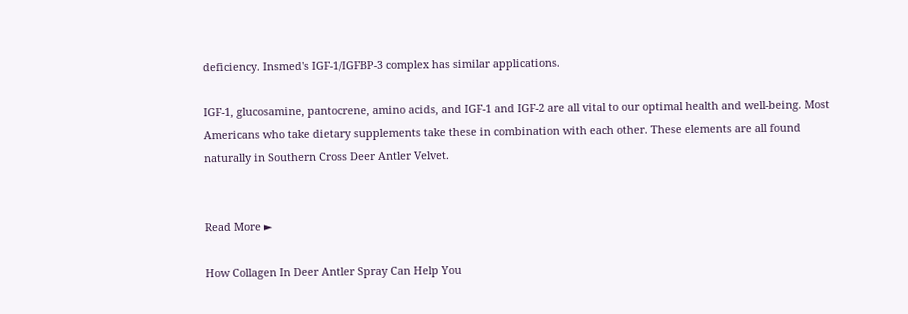deficiency. Insmed's IGF-1/IGFBP-3 complex has similar applications.

IGF-1, glucosamine, pantocrene, amino acids, and IGF-1 and IGF-2 are all vital to our optimal health and well-being. Most Americans who take dietary supplements take these in combination with each other. These elements are all found naturally in Southern Cross Deer Antler Velvet.


Read More ►

How Collagen In Deer Antler Spray Can Help You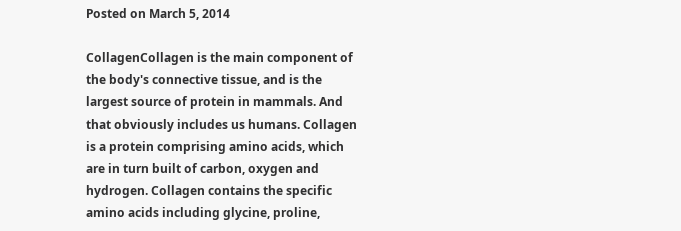Posted on March 5, 2014

CollagenCollagen is the main component of the body's connective tissue, and is the largest source of protein in mammals. And that obviously includes us humans. Collagen is a protein comprising amino acids, which are in turn built of carbon, oxygen and hydrogen. Collagen contains the specific amino acids including glycine, proline,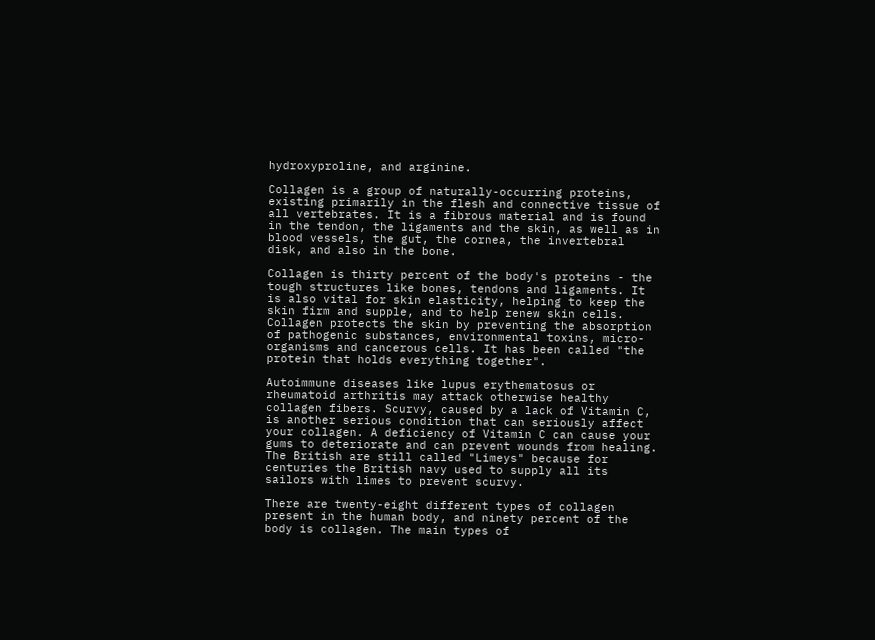hydroxyproline, and arginine.

Collagen is a group of naturally-occurring proteins, existing primarily in the flesh and connective tissue of all vertebrates. It is a fibrous material and is found in the tendon, the ligaments and the skin, as well as in blood vessels, the gut, the cornea, the invertebral disk, and also in the bone.

Collagen is thirty percent of the body's proteins - the tough structures like bones, tendons and ligaments. It is also vital for skin elasticity, helping to keep the skin firm and supple, and to help renew skin cells. Collagen protects the skin by preventing the absorption of pathogenic substances, environmental toxins, micro-organisms and cancerous cells. It has been called "the protein that holds everything together".

Autoimmune diseases like lupus erythematosus or rheumatoid arthritis may attack otherwise healthy collagen fibers. Scurvy, caused by a lack of Vitamin C, is another serious condition that can seriously affect your collagen. A deficiency of Vitamin C can cause your gums to deteriorate and can prevent wounds from healing. The British are still called "Limeys" because for centuries the British navy used to supply all its sailors with limes to prevent scurvy.

There are twenty-eight different types of collagen present in the human body, and ninety percent of the body is collagen. The main types of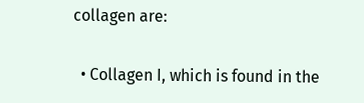collagen are:

  • Collagen I, which is found in the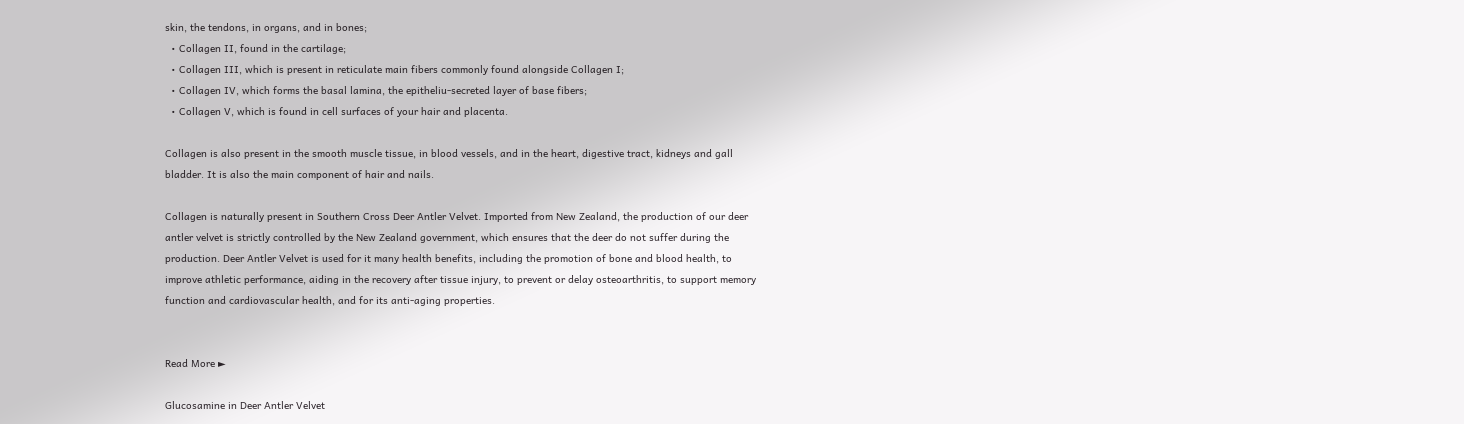skin, the tendons, in organs, and in bones;
  • Collagen II, found in the cartilage;
  • Collagen III, which is present in reticulate main fibers commonly found alongside Collagen I;
  • Collagen IV, which forms the basal lamina, the epitheliu-secreted layer of base fibers;
  • Collagen V, which is found in cell surfaces of your hair and placenta.

Collagen is also present in the smooth muscle tissue, in blood vessels, and in the heart, digestive tract, kidneys and gall bladder. It is also the main component of hair and nails.

Collagen is naturally present in Southern Cross Deer Antler Velvet. Imported from New Zealand, the production of our deer antler velvet is strictly controlled by the New Zealand government, which ensures that the deer do not suffer during the production. Deer Antler Velvet is used for it many health benefits, including the promotion of bone and blood health, to improve athletic performance, aiding in the recovery after tissue injury, to prevent or delay osteoarthritis, to support memory function and cardiovascular health, and for its anti-aging properties.


Read More ►

Glucosamine in Deer Antler Velvet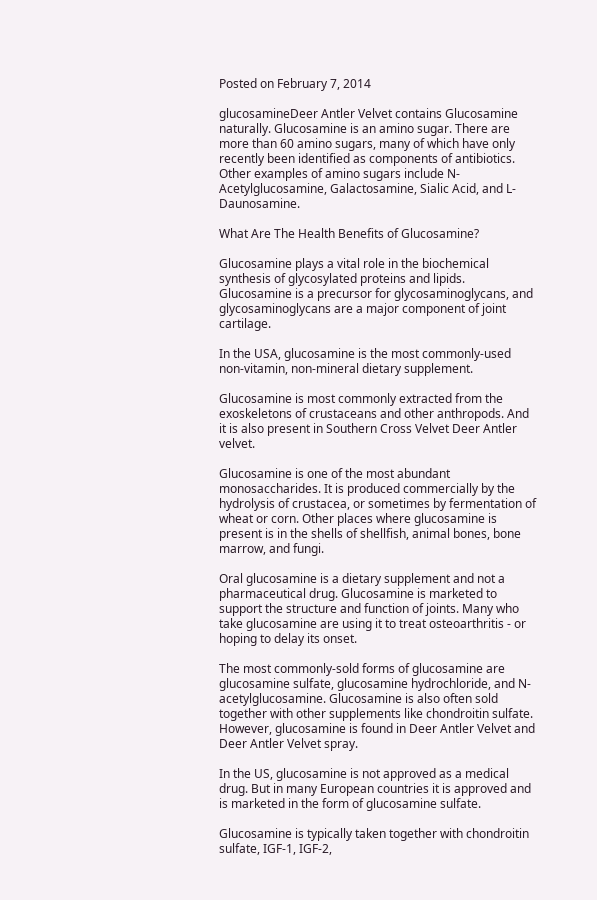Posted on February 7, 2014

glucosamineDeer Antler Velvet contains Glucosamine naturally. Glucosamine is an amino sugar. There are more than 60 amino sugars, many of which have only recently been identified as components of antibiotics. Other examples of amino sugars include N-Acetylglucosamine, Galactosamine, Sialic Acid, and L-Daunosamine.

What Are The Health Benefits of Glucosamine?

Glucosamine plays a vital role in the biochemical synthesis of glycosylated proteins and lipids. Glucosamine is a precursor for glycosaminoglycans, and glycosaminoglycans are a major component of joint cartilage.

In the USA, glucosamine is the most commonly-used non-vitamin, non-mineral dietary supplement.

Glucosamine is most commonly extracted from the exoskeletons of crustaceans and other anthropods. And it is also present in Southern Cross Velvet Deer Antler velvet.

Glucosamine is one of the most abundant monosaccharides. It is produced commercially by the hydrolysis of crustacea, or sometimes by fermentation of wheat or corn. Other places where glucosamine is present is in the shells of shellfish, animal bones, bone marrow, and fungi.

Oral glucosamine is a dietary supplement and not a pharmaceutical drug. Glucosamine is marketed to support the structure and function of joints. Many who take glucosamine are using it to treat osteoarthritis - or hoping to delay its onset.

The most commonly-sold forms of glucosamine are glucosamine sulfate, glucosamine hydrochloride, and N-acetylglucosamine. Glucosamine is also often sold together with other supplements like chondroitin sulfate. However, glucosamine is found in Deer Antler Velvet and Deer Antler Velvet spray.

In the US, glucosamine is not approved as a medical drug. But in many European countries it is approved and is marketed in the form of glucosamine sulfate.

Glucosamine is typically taken together with chondroitin sulfate, IGF-1, IGF-2,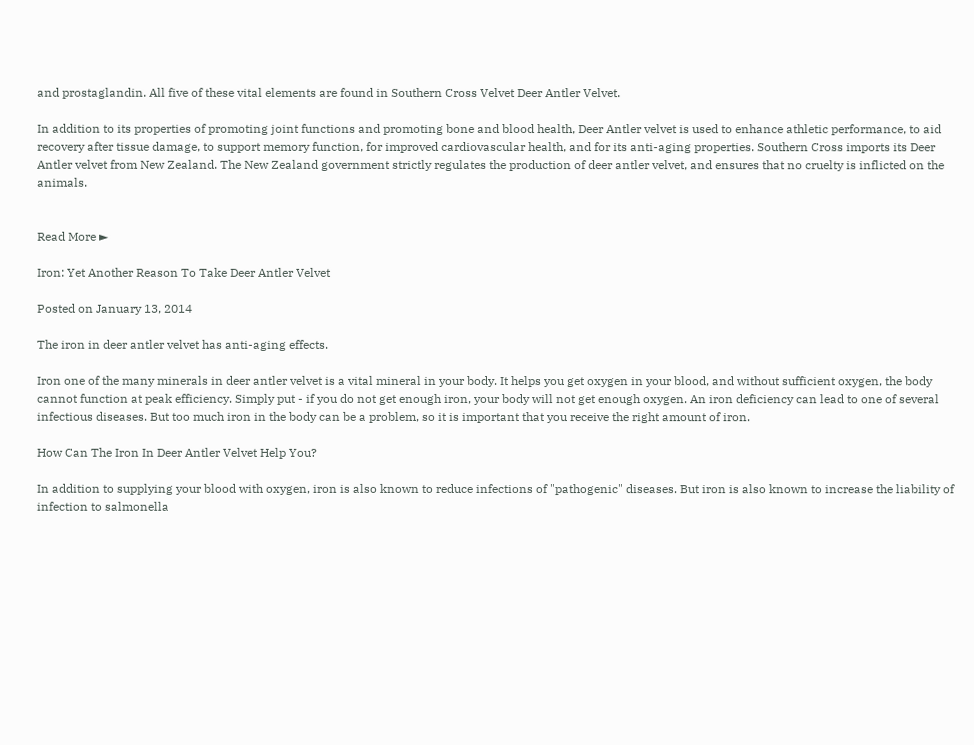and prostaglandin. All five of these vital elements are found in Southern Cross Velvet Deer Antler Velvet.

In addition to its properties of promoting joint functions and promoting bone and blood health, Deer Antler velvet is used to enhance athletic performance, to aid recovery after tissue damage, to support memory function, for improved cardiovascular health, and for its anti-aging properties. Southern Cross imports its Deer Antler velvet from New Zealand. The New Zealand government strictly regulates the production of deer antler velvet, and ensures that no cruelty is inflicted on the animals.


Read More ►

Iron: Yet Another Reason To Take Deer Antler Velvet

Posted on January 13, 2014

The iron in deer antler velvet has anti-aging effects.

Iron one of the many minerals in deer antler velvet is a vital mineral in your body. It helps you get oxygen in your blood, and without sufficient oxygen, the body cannot function at peak efficiency. Simply put - if you do not get enough iron, your body will not get enough oxygen. An iron deficiency can lead to one of several infectious diseases. But too much iron in the body can be a problem, so it is important that you receive the right amount of iron.

How Can The Iron In Deer Antler Velvet Help You?

In addition to supplying your blood with oxygen, iron is also known to reduce infections of "pathogenic" diseases. But iron is also known to increase the liability of infection to salmonella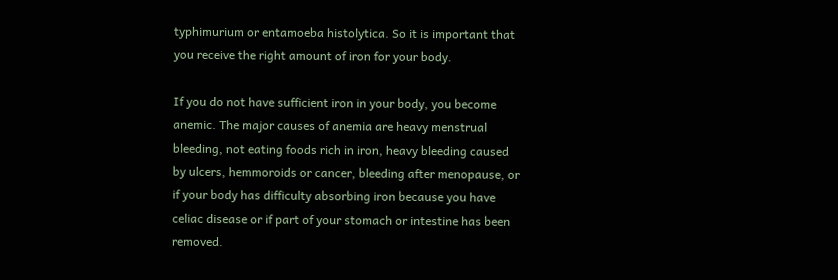typhimurium or entamoeba histolytica. So it is important that you receive the right amount of iron for your body.

If you do not have sufficient iron in your body, you become anemic. The major causes of anemia are heavy menstrual bleeding, not eating foods rich in iron, heavy bleeding caused by ulcers, hemmoroids or cancer, bleeding after menopause, or if your body has difficulty absorbing iron because you have celiac disease or if part of your stomach or intestine has been removed.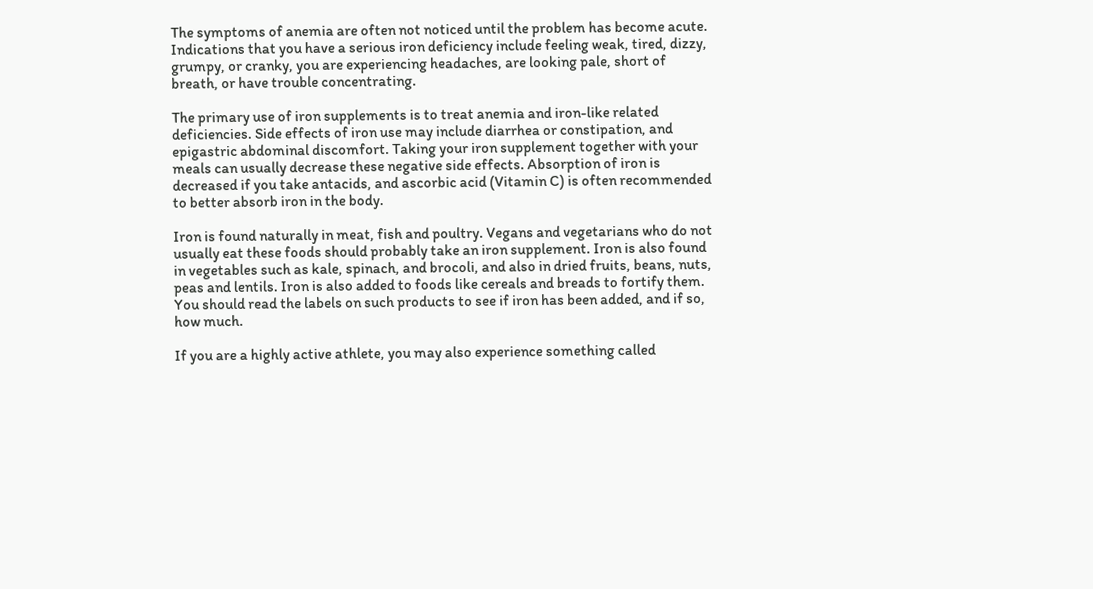The symptoms of anemia are often not noticed until the problem has become acute. Indications that you have a serious iron deficiency include feeling weak, tired, dizzy, grumpy, or cranky, you are experiencing headaches, are looking pale, short of breath, or have trouble concentrating.

The primary use of iron supplements is to treat anemia and iron-like related deficiencies. Side effects of iron use may include diarrhea or constipation, and epigastric abdominal discomfort. Taking your iron supplement together with your meals can usually decrease these negative side effects. Absorption of iron is decreased if you take antacids, and ascorbic acid (Vitamin C) is often recommended to better absorb iron in the body.

Iron is found naturally in meat, fish and poultry. Vegans and vegetarians who do not usually eat these foods should probably take an iron supplement. Iron is also found in vegetables such as kale, spinach, and brocoli, and also in dried fruits, beans, nuts, peas and lentils. Iron is also added to foods like cereals and breads to fortify them. You should read the labels on such products to see if iron has been added, and if so, how much.

If you are a highly active athlete, you may also experience something called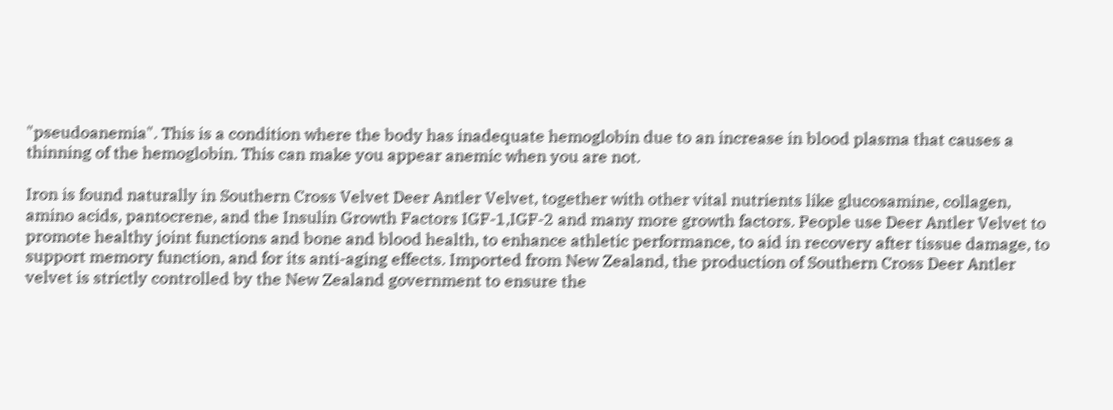"pseudoanemia". This is a condition where the body has inadequate hemoglobin due to an increase in blood plasma that causes a thinning of the hemoglobin. This can make you appear anemic when you are not.

Iron is found naturally in Southern Cross Velvet Deer Antler Velvet, together with other vital nutrients like glucosamine, collagen, amino acids, pantocrene, and the Insulin Growth Factors IGF-1,IGF-2 and many more growth factors. People use Deer Antler Velvet to promote healthy joint functions and bone and blood health, to enhance athletic performance, to aid in recovery after tissue damage, to support memory function, and for its anti-aging effects. Imported from New Zealand, the production of Southern Cross Deer Antler velvet is strictly controlled by the New Zealand government to ensure the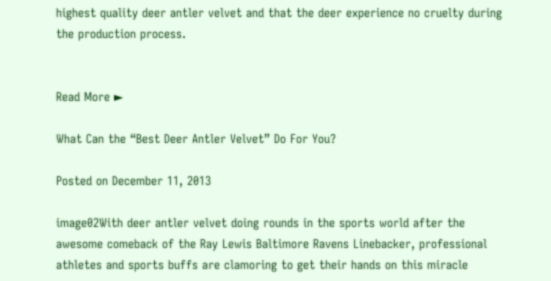highest quality deer antler velvet and that the deer experience no cruelty during the production process.


Read More ►

What Can the “Best Deer Antler Velvet” Do For You?

Posted on December 11, 2013

image02With deer antler velvet doing rounds in the sports world after the awesome comeback of the Ray Lewis Baltimore Ravens Linebacker, professional athletes and sports buffs are clamoring to get their hands on this miracle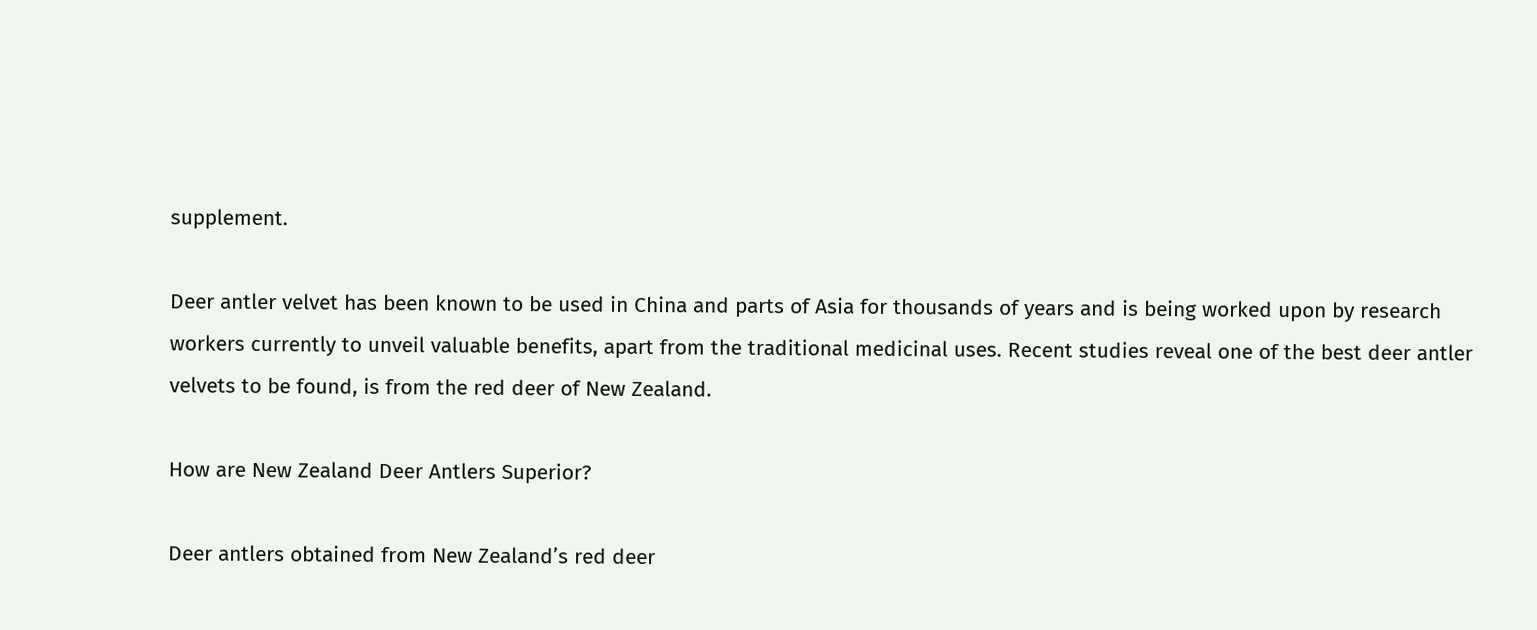supplement.

Deer antler velvet has been known to be used in China and parts of Asia for thousands of years and is being worked upon by research workers currently to unveil valuable benefits, apart from the traditional medicinal uses. Recent studies reveal one of the best deer antler velvets to be found, is from the red deer of New Zealand.

How are New Zealand Deer Antlers Superior?

Deer antlers obtained from New Zealand’s red deer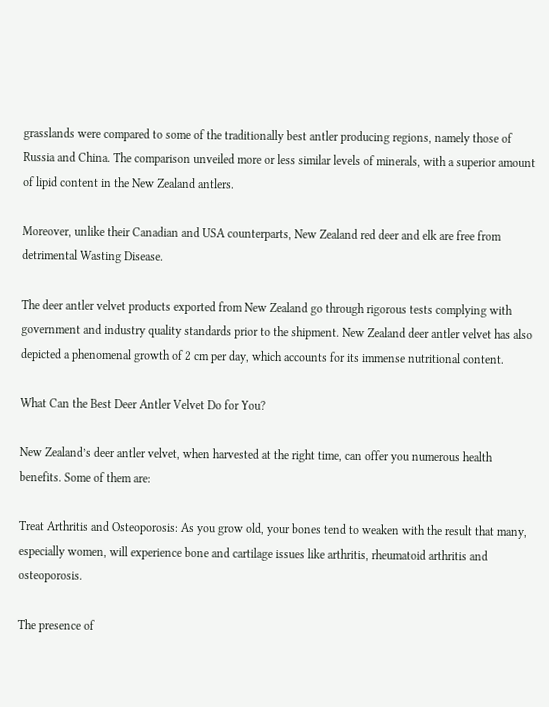grasslands were compared to some of the traditionally best antler producing regions, namely those of Russia and China. The comparison unveiled more or less similar levels of minerals, with a superior amount of lipid content in the New Zealand antlers.

Moreover, unlike their Canadian and USA counterparts, New Zealand red deer and elk are free from detrimental Wasting Disease.

The deer antler velvet products exported from New Zealand go through rigorous tests complying with government and industry quality standards prior to the shipment. New Zealand deer antler velvet has also depicted a phenomenal growth of 2 cm per day, which accounts for its immense nutritional content.

What Can the Best Deer Antler Velvet Do for You?

New Zealand’s deer antler velvet, when harvested at the right time, can offer you numerous health benefits. Some of them are:

Treat Arthritis and Osteoporosis: As you grow old, your bones tend to weaken with the result that many, especially women, will experience bone and cartilage issues like arthritis, rheumatoid arthritis and osteoporosis.

The presence of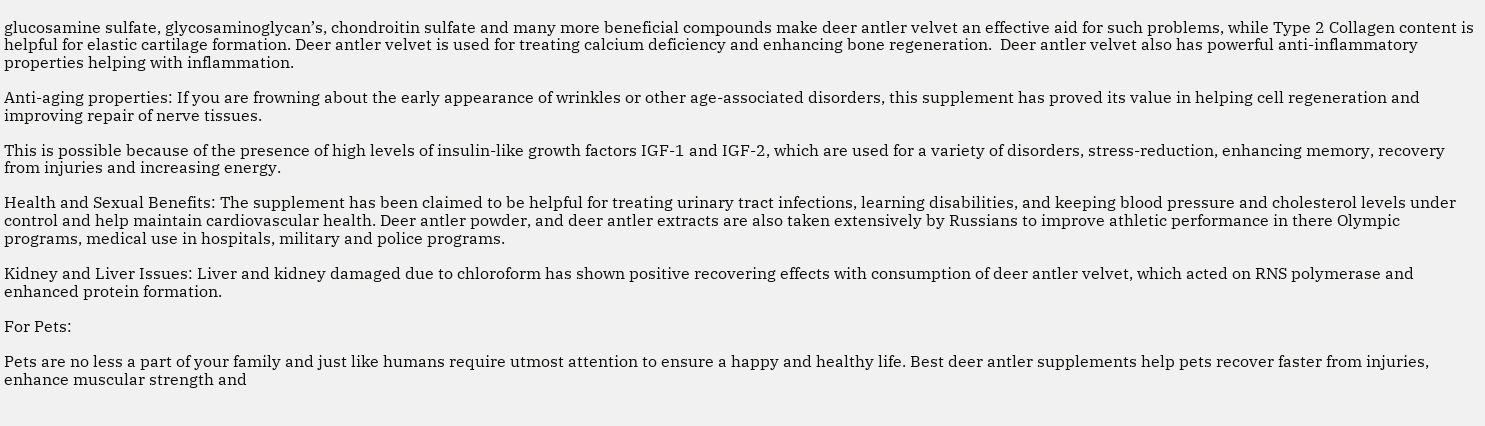glucosamine sulfate, glycosaminoglycan’s, chondroitin sulfate and many more beneficial compounds make deer antler velvet an effective aid for such problems, while Type 2 Collagen content is helpful for elastic cartilage formation. Deer antler velvet is used for treating calcium deficiency and enhancing bone regeneration.  Deer antler velvet also has powerful anti-inflammatory properties helping with inflammation.

Anti-aging properties: If you are frowning about the early appearance of wrinkles or other age-associated disorders, this supplement has proved its value in helping cell regeneration and improving repair of nerve tissues.

This is possible because of the presence of high levels of insulin-like growth factors IGF-1 and IGF-2, which are used for a variety of disorders, stress-reduction, enhancing memory, recovery from injuries and increasing energy.

Health and Sexual Benefits: The supplement has been claimed to be helpful for treating urinary tract infections, learning disabilities, and keeping blood pressure and cholesterol levels under control and help maintain cardiovascular health. Deer antler powder, and deer antler extracts are also taken extensively by Russians to improve athletic performance in there Olympic programs, medical use in hospitals, military and police programs.

Kidney and Liver Issues: Liver and kidney damaged due to chloroform has shown positive recovering effects with consumption of deer antler velvet, which acted on RNS polymerase and enhanced protein formation.

For Pets:

Pets are no less a part of your family and just like humans require utmost attention to ensure a happy and healthy life. Best deer antler supplements help pets recover faster from injuries, enhance muscular strength and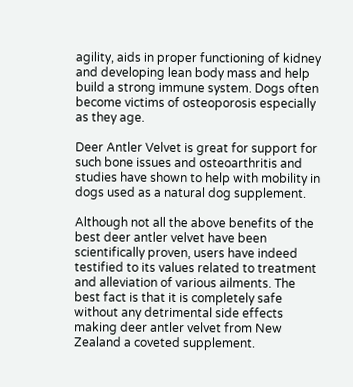agility, aids in proper functioning of kidney and developing lean body mass and help build a strong immune system. Dogs often become victims of osteoporosis especially as they age.

Deer Antler Velvet is great for support for such bone issues and osteoarthritis and studies have shown to help with mobility in dogs used as a natural dog supplement.

Although not all the above benefits of the best deer antler velvet have been scientifically proven, users have indeed testified to its values related to treatment and alleviation of various ailments. The best fact is that it is completely safe without any detrimental side effects making deer antler velvet from New Zealand a coveted supplement.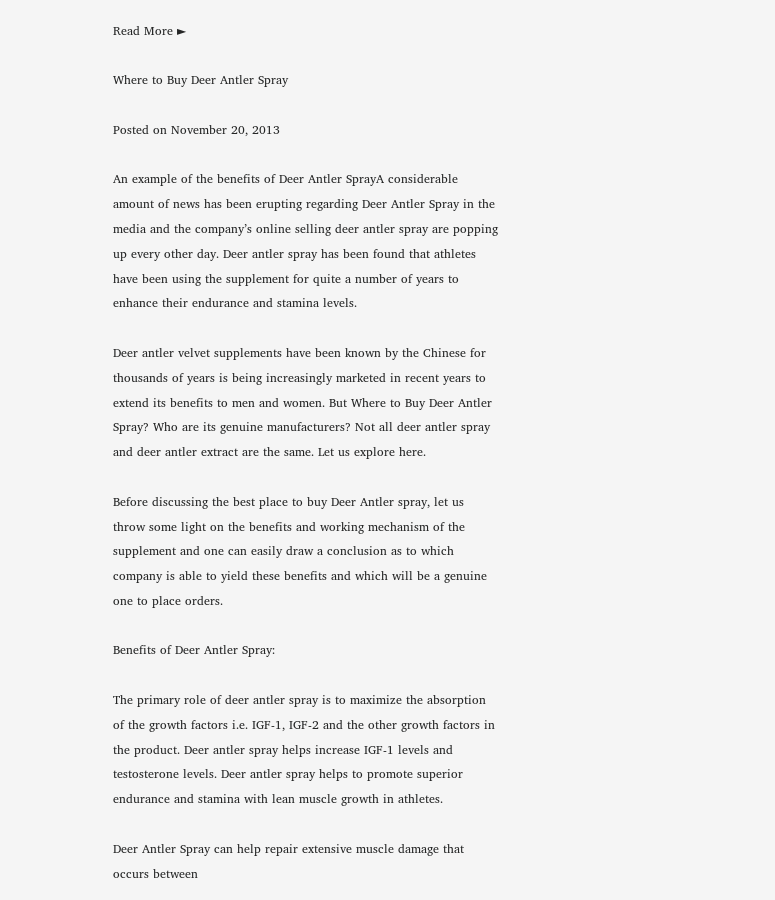Read More ►

Where to Buy Deer Antler Spray

Posted on November 20, 2013

An example of the benefits of Deer Antler SprayA considerable amount of news has been erupting regarding Deer Antler Spray in the media and the company’s online selling deer antler spray are popping up every other day. Deer antler spray has been found that athletes have been using the supplement for quite a number of years to enhance their endurance and stamina levels.

Deer antler velvet supplements have been known by the Chinese for thousands of years is being increasingly marketed in recent years to extend its benefits to men and women. But Where to Buy Deer Antler Spray? Who are its genuine manufacturers? Not all deer antler spray and deer antler extract are the same. Let us explore here.

Before discussing the best place to buy Deer Antler spray, let us throw some light on the benefits and working mechanism of the supplement and one can easily draw a conclusion as to which company is able to yield these benefits and which will be a genuine one to place orders.

Benefits of Deer Antler Spray:

The primary role of deer antler spray is to maximize the absorption of the growth factors i.e. IGF-1, IGF-2 and the other growth factors in the product. Deer antler spray helps increase IGF-1 levels and testosterone levels. Deer antler spray helps to promote superior endurance and stamina with lean muscle growth in athletes.

Deer Antler Spray can help repair extensive muscle damage that occurs between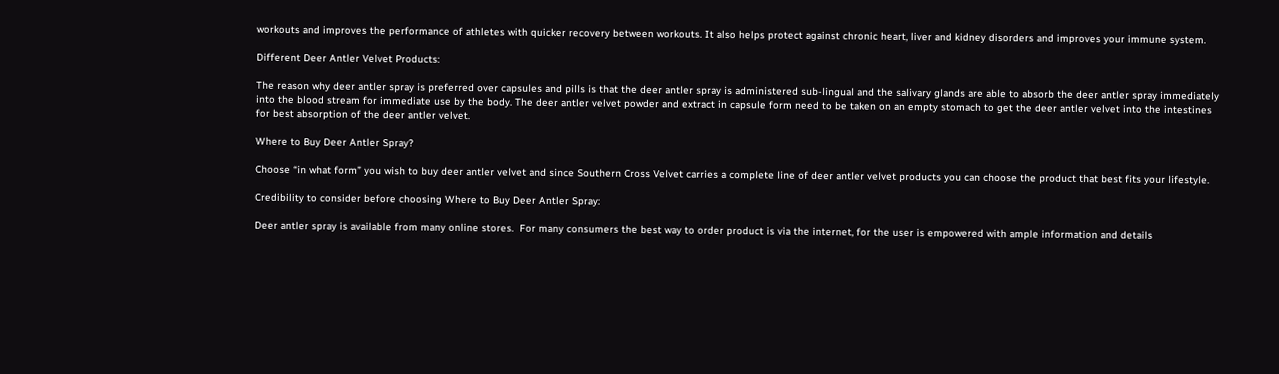workouts and improves the performance of athletes with quicker recovery between workouts. It also helps protect against chronic heart, liver and kidney disorders and improves your immune system.

Different Deer Antler Velvet Products:

The reason why deer antler spray is preferred over capsules and pills is that the deer antler spray is administered sub-lingual and the salivary glands are able to absorb the deer antler spray immediately into the blood stream for immediate use by the body. The deer antler velvet powder and extract in capsule form need to be taken on an empty stomach to get the deer antler velvet into the intestines for best absorption of the deer antler velvet.

Where to Buy Deer Antler Spray?

Choose “in what form” you wish to buy deer antler velvet and since Southern Cross Velvet carries a complete line of deer antler velvet products you can choose the product that best fits your lifestyle.

Credibility to consider before choosing Where to Buy Deer Antler Spray:

Deer antler spray is available from many online stores.  For many consumers the best way to order product is via the internet, for the user is empowered with ample information and details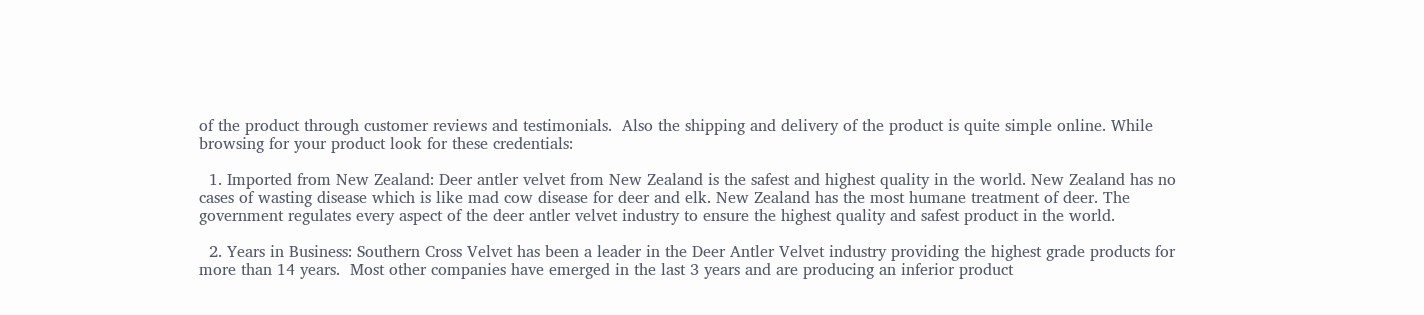of the product through customer reviews and testimonials.  Also the shipping and delivery of the product is quite simple online. While browsing for your product look for these credentials:

  1. Imported from New Zealand: Deer antler velvet from New Zealand is the safest and highest quality in the world. New Zealand has no cases of wasting disease which is like mad cow disease for deer and elk. New Zealand has the most humane treatment of deer. The government regulates every aspect of the deer antler velvet industry to ensure the highest quality and safest product in the world.

  2. Years in Business: Southern Cross Velvet has been a leader in the Deer Antler Velvet industry providing the highest grade products for more than 14 years.  Most other companies have emerged in the last 3 years and are producing an inferior product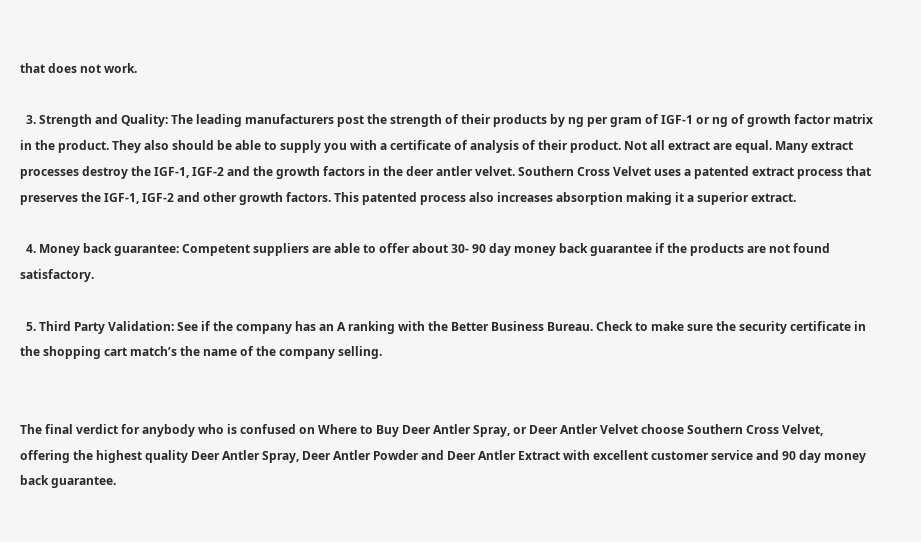that does not work.

  3. Strength and Quality: The leading manufacturers post the strength of their products by ng per gram of IGF-1 or ng of growth factor matrix in the product. They also should be able to supply you with a certificate of analysis of their product. Not all extract are equal. Many extract processes destroy the IGF-1, IGF-2 and the growth factors in the deer antler velvet. Southern Cross Velvet uses a patented extract process that preserves the IGF-1, IGF-2 and other growth factors. This patented process also increases absorption making it a superior extract.

  4. Money back guarantee: Competent suppliers are able to offer about 30- 90 day money back guarantee if the products are not found satisfactory.

  5. Third Party Validation: See if the company has an A ranking with the Better Business Bureau. Check to make sure the security certificate in the shopping cart match’s the name of the company selling.


The final verdict for anybody who is confused on Where to Buy Deer Antler Spray, or Deer Antler Velvet choose Southern Cross Velvet, offering the highest quality Deer Antler Spray, Deer Antler Powder and Deer Antler Extract with excellent customer service and 90 day money back guarantee.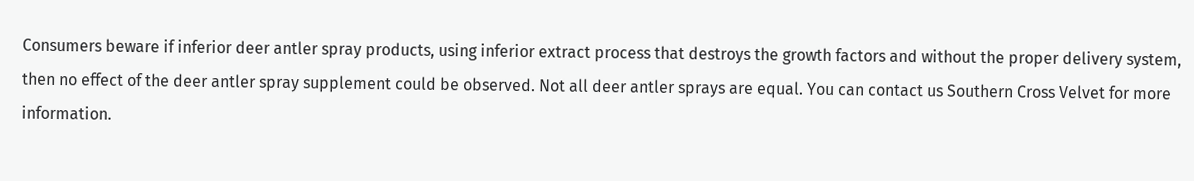Consumers beware if inferior deer antler spray products, using inferior extract process that destroys the growth factors and without the proper delivery system, then no effect of the deer antler spray supplement could be observed. Not all deer antler sprays are equal. You can contact us Southern Cross Velvet for more information.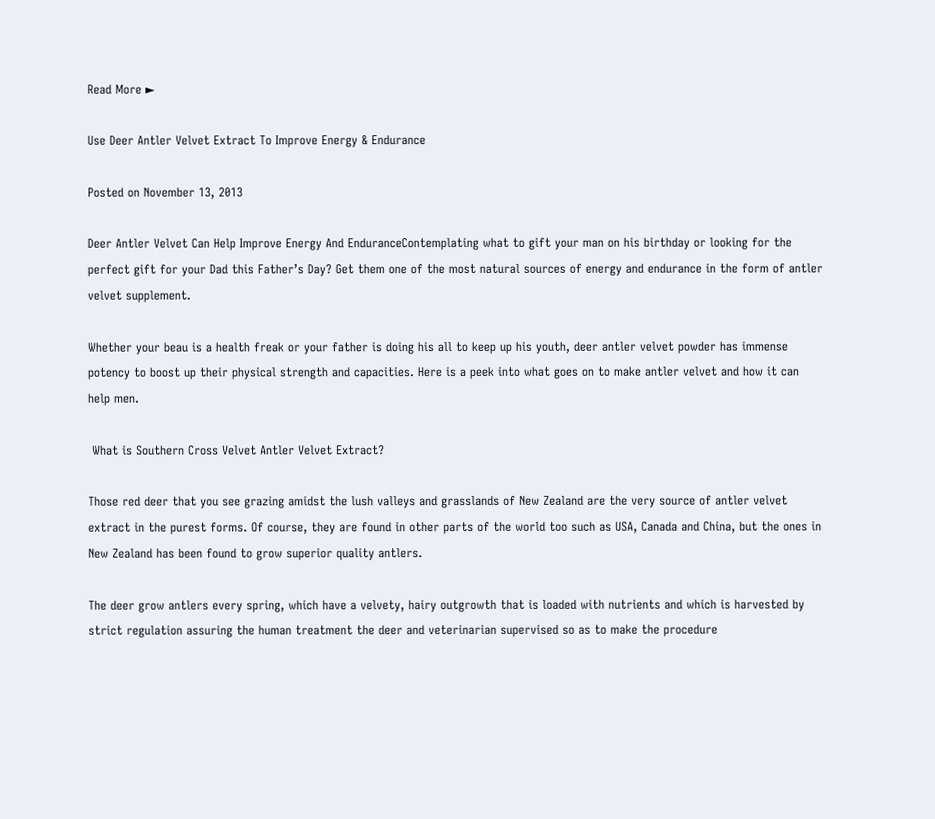Read More ►

Use Deer Antler Velvet Extract To Improve Energy & Endurance

Posted on November 13, 2013

Deer Antler Velvet Can Help Improve Energy And EnduranceContemplating what to gift your man on his birthday or looking for the perfect gift for your Dad this Father’s Day? Get them one of the most natural sources of energy and endurance in the form of antler velvet supplement.

Whether your beau is a health freak or your father is doing his all to keep up his youth, deer antler velvet powder has immense potency to boost up their physical strength and capacities. Here is a peek into what goes on to make antler velvet and how it can help men.

 What is Southern Cross Velvet Antler Velvet Extract?

Those red deer that you see grazing amidst the lush valleys and grasslands of New Zealand are the very source of antler velvet extract in the purest forms. Of course, they are found in other parts of the world too such as USA, Canada and China, but the ones in New Zealand has been found to grow superior quality antlers.

The deer grow antlers every spring, which have a velvety, hairy outgrowth that is loaded with nutrients and which is harvested by strict regulation assuring the human treatment the deer and veterinarian supervised so as to make the procedure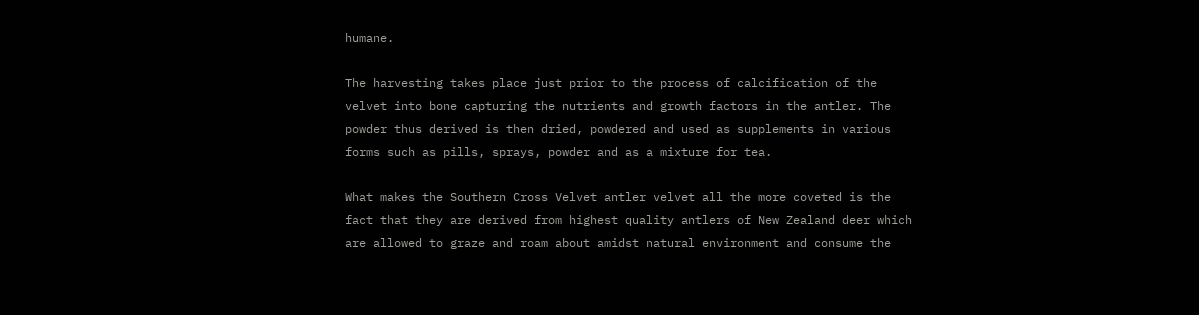humane.

The harvesting takes place just prior to the process of calcification of the velvet into bone capturing the nutrients and growth factors in the antler. The powder thus derived is then dried, powdered and used as supplements in various forms such as pills, sprays, powder and as a mixture for tea.

What makes the Southern Cross Velvet antler velvet all the more coveted is the fact that they are derived from highest quality antlers of New Zealand deer which are allowed to graze and roam about amidst natural environment and consume the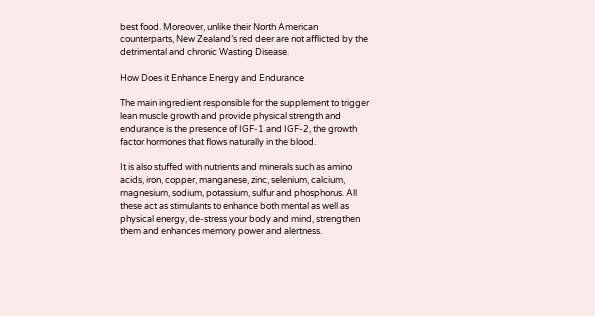best food. Moreover, unlike their North American counterparts, New Zealand’s red deer are not afflicted by the detrimental and chronic Wasting Disease.

How Does it Enhance Energy and Endurance

The main ingredient responsible for the supplement to trigger lean muscle growth and provide physical strength and endurance is the presence of IGF-1 and IGF-2, the growth factor hormones that flows naturally in the blood.

It is also stuffed with nutrients and minerals such as amino acids, iron, copper, manganese, zinc, selenium, calcium, magnesium, sodium, potassium, sulfur and phosphorus. All these act as stimulants to enhance both mental as well as physical energy, de-stress your body and mind, strengthen them and enhances memory power and alertness.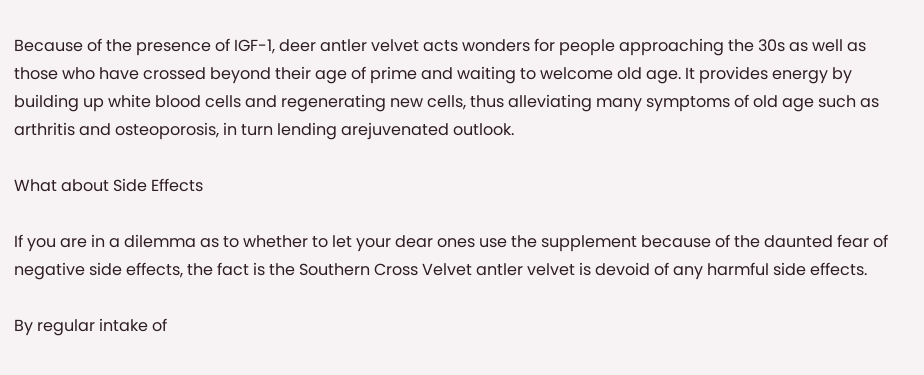Because of the presence of IGF-1, deer antler velvet acts wonders for people approaching the 30s as well as those who have crossed beyond their age of prime and waiting to welcome old age. It provides energy by building up white blood cells and regenerating new cells, thus alleviating many symptoms of old age such as arthritis and osteoporosis, in turn lending arejuvenated outlook.

What about Side Effects

If you are in a dilemma as to whether to let your dear ones use the supplement because of the daunted fear of negative side effects, the fact is the Southern Cross Velvet antler velvet is devoid of any harmful side effects.

By regular intake of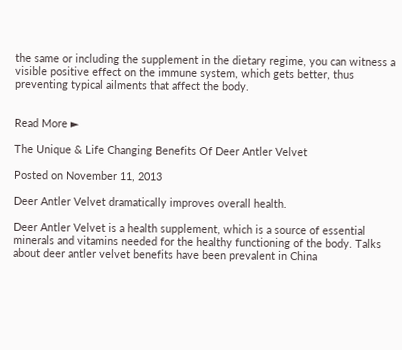the same or including the supplement in the dietary regime, you can witness a visible positive effect on the immune system, which gets better, thus preventing typical ailments that affect the body.


Read More ►

The Unique & Life Changing Benefits Of Deer Antler Velvet

Posted on November 11, 2013

Deer Antler Velvet dramatically improves overall health.

Deer Antler Velvet is a health supplement, which is a source of essential minerals and vitamins needed for the healthy functioning of the body. Talks about deer antler velvet benefits have been prevalent in China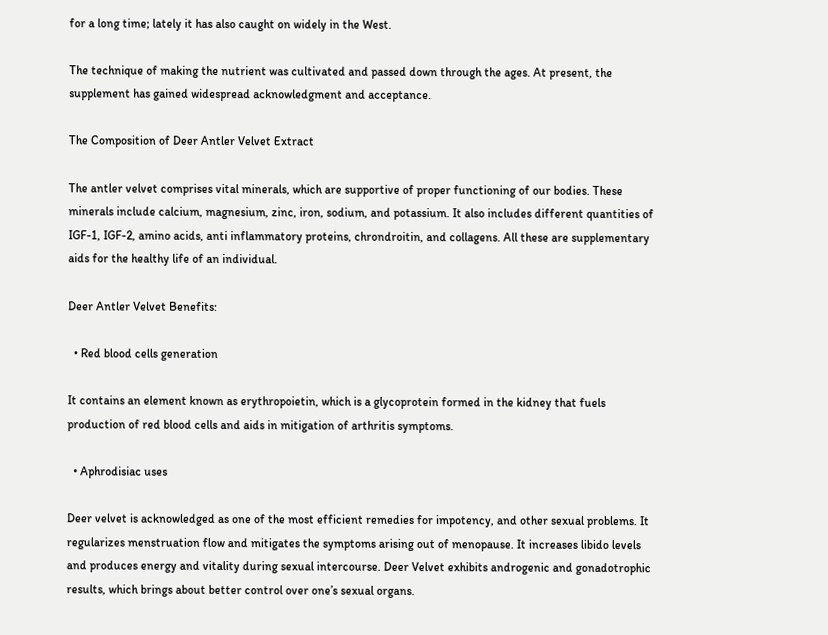for a long time; lately it has also caught on widely in the West.

The technique of making the nutrient was cultivated and passed down through the ages. At present, the supplement has gained widespread acknowledgment and acceptance.

The Composition of Deer Antler Velvet Extract

The antler velvet comprises vital minerals, which are supportive of proper functioning of our bodies. These minerals include calcium, magnesium, zinc, iron, sodium, and potassium. It also includes different quantities of IGF-1, IGF-2, amino acids, anti inflammatory proteins, chrondroitin, and collagens. All these are supplementary aids for the healthy life of an individual.

Deer Antler Velvet Benefits:

  • Red blood cells generation

It contains an element known as erythropoietin, which is a glycoprotein formed in the kidney that fuels production of red blood cells and aids in mitigation of arthritis symptoms.

  • Aphrodisiac uses

Deer velvet is acknowledged as one of the most efficient remedies for impotency, and other sexual problems. It regularizes menstruation flow and mitigates the symptoms arising out of menopause. It increases libido levels and produces energy and vitality during sexual intercourse. Deer Velvet exhibits androgenic and gonadotrophic results, which brings about better control over one’s sexual organs.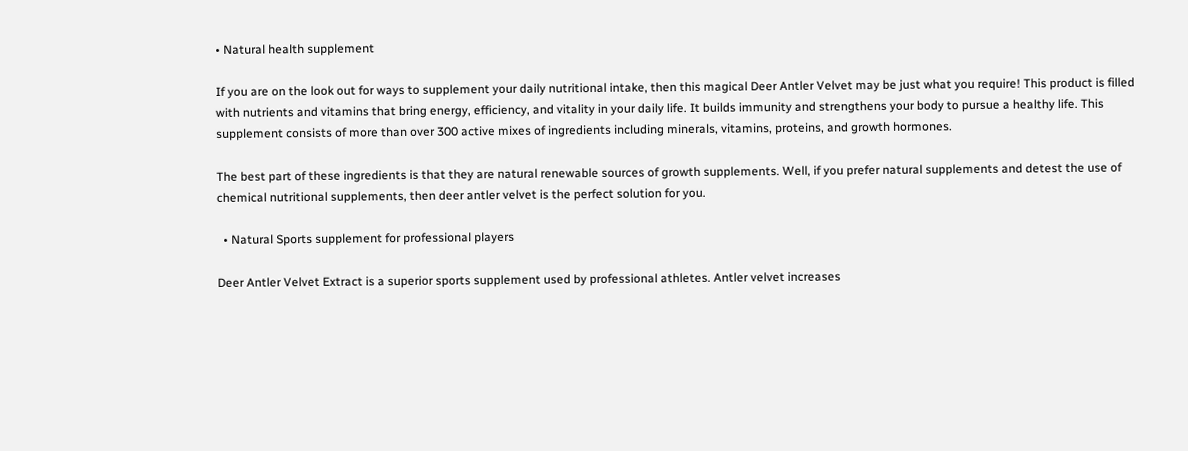• Natural health supplement

If you are on the look out for ways to supplement your daily nutritional intake, then this magical Deer Antler Velvet may be just what you require! This product is filled with nutrients and vitamins that bring energy, efficiency, and vitality in your daily life. It builds immunity and strengthens your body to pursue a healthy life. This supplement consists of more than over 300 active mixes of ingredients including minerals, vitamins, proteins, and growth hormones.

The best part of these ingredients is that they are natural renewable sources of growth supplements. Well, if you prefer natural supplements and detest the use of chemical nutritional supplements, then deer antler velvet is the perfect solution for you.

  • Natural Sports supplement for professional players

Deer Antler Velvet Extract is a superior sports supplement used by professional athletes. Antler velvet increases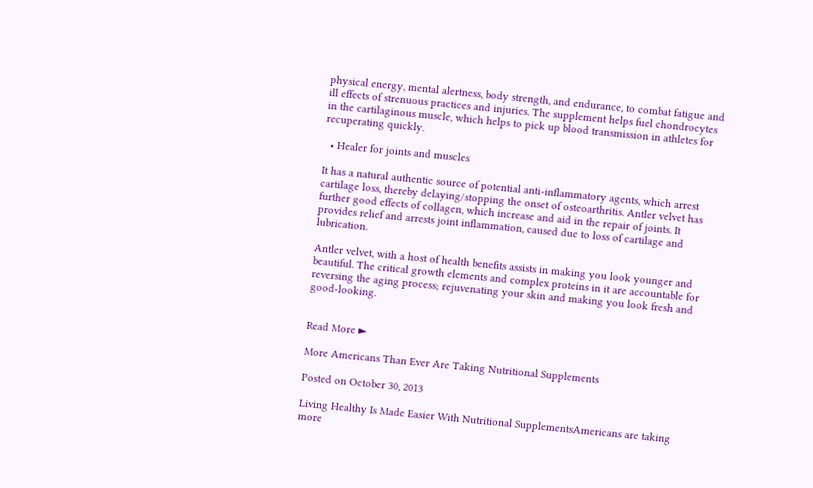physical energy, mental alertness, body strength, and endurance, to combat fatigue and ill effects of strenuous practices and injuries. The supplement helps fuel chondrocytes in the cartilaginous muscle, which helps to pick up blood transmission in athletes for recuperating quickly.

  • Healer for joints and muscles

It has a natural authentic source of potential anti-inflammatory agents, which arrest cartilage loss, thereby delaying/stopping the onset of osteoarthritis. Antler velvet has further good effects of collagen, which increase and aid in the repair of joints. It provides relief and arrests joint inflammation, caused due to loss of cartilage and lubrication.

Antler velvet, with a host of health benefits assists in making you look younger and beautiful. The critical growth elements and complex proteins in it are accountable for reversing the aging process; rejuvenating your skin and making you look fresh and good-looking.


Read More ►

More Americans Than Ever Are Taking Nutritional Supplements

Posted on October 30, 2013

Living Healthy Is Made Easier With Nutritional SupplementsAmericans are taking more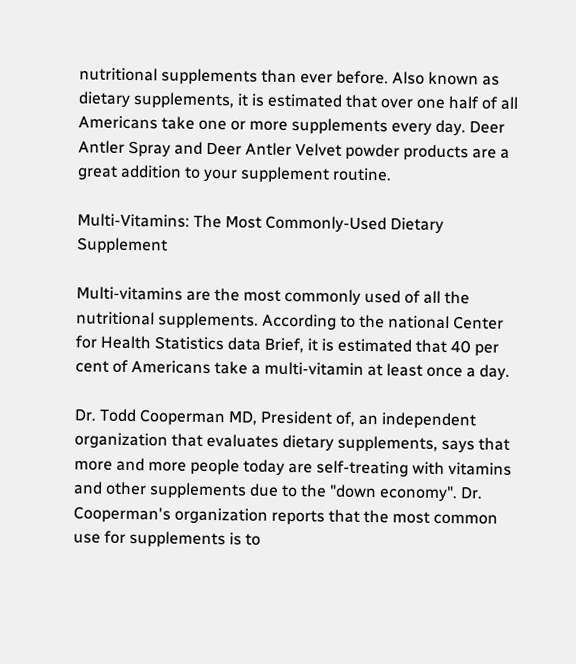nutritional supplements than ever before. Also known as dietary supplements, it is estimated that over one half of all Americans take one or more supplements every day. Deer Antler Spray and Deer Antler Velvet powder products are a great addition to your supplement routine.

Multi-Vitamins: The Most Commonly-Used Dietary Supplement

Multi-vitamins are the most commonly used of all the nutritional supplements. According to the national Center for Health Statistics data Brief, it is estimated that 40 per cent of Americans take a multi-vitamin at least once a day.

Dr. Todd Cooperman MD, President of, an independent organization that evaluates dietary supplements, says that more and more people today are self-treating with vitamins and other supplements due to the "down economy". Dr. Cooperman's organization reports that the most common use for supplements is to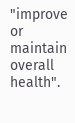"improve or maintain overall health".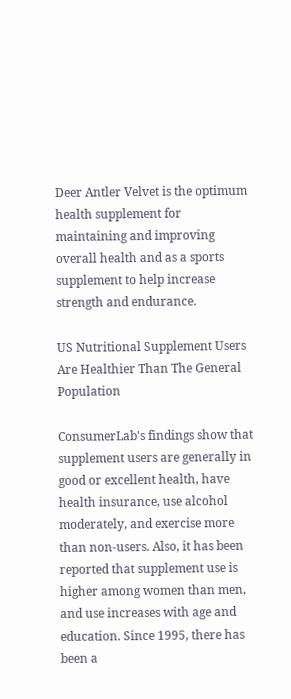Deer Antler Velvet is the optimum health supplement for maintaining and improving overall health and as a sports supplement to help increase strength and endurance.

US Nutritional Supplement Users Are Healthier Than The General Population

ConsumerLab's findings show that supplement users are generally in good or excellent health, have health insurance, use alcohol moderately, and exercise more than non-users. Also, it has been reported that supplement use is higher among women than men, and use increases with age and education. Since 1995, there has been a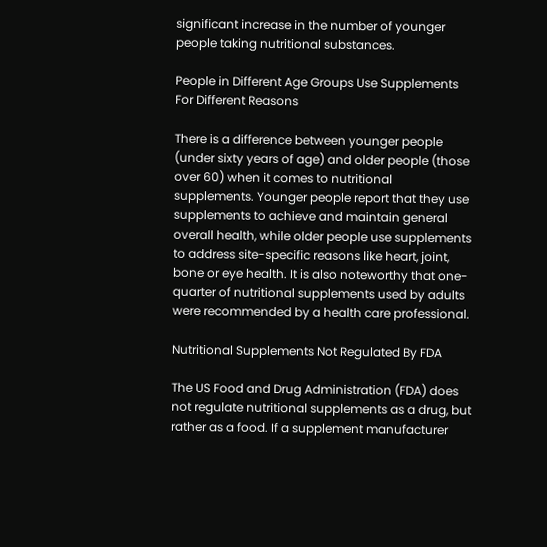significant increase in the number of younger people taking nutritional substances.

People in Different Age Groups Use Supplements For Different Reasons

There is a difference between younger people (under sixty years of age) and older people (those over 60) when it comes to nutritional supplements. Younger people report that they use supplements to achieve and maintain general overall health, while older people use supplements to address site-specific reasons like heart, joint, bone or eye health. It is also noteworthy that one-quarter of nutritional supplements used by adults were recommended by a health care professional.

Nutritional Supplements Not Regulated By FDA

The US Food and Drug Administration (FDA) does not regulate nutritional supplements as a drug, but rather as a food. If a supplement manufacturer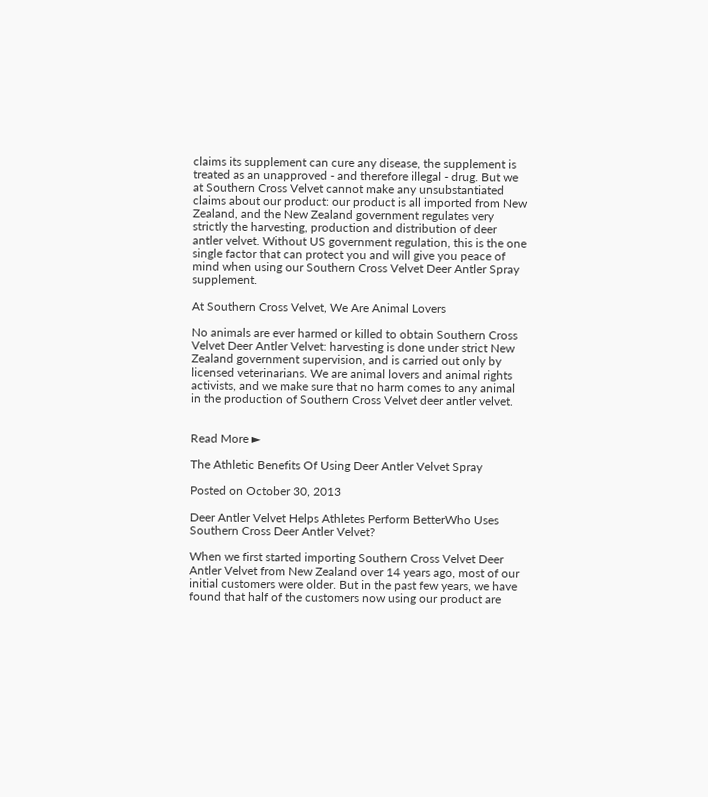claims its supplement can cure any disease, the supplement is treated as an unapproved - and therefore illegal - drug. But we at Southern Cross Velvet cannot make any unsubstantiated claims about our product: our product is all imported from New Zealand, and the New Zealand government regulates very strictly the harvesting, production and distribution of deer antler velvet. Without US government regulation, this is the one single factor that can protect you and will give you peace of mind when using our Southern Cross Velvet Deer Antler Spray supplement.

At Southern Cross Velvet, We Are Animal Lovers

No animals are ever harmed or killed to obtain Southern Cross Velvet Deer Antler Velvet: harvesting is done under strict New Zealand government supervision, and is carried out only by licensed veterinarians. We are animal lovers and animal rights activists, and we make sure that no harm comes to any animal in the production of Southern Cross Velvet deer antler velvet.


Read More ►

The Athletic Benefits Of Using Deer Antler Velvet Spray

Posted on October 30, 2013

Deer Antler Velvet Helps Athletes Perform BetterWho Uses Southern Cross Deer Antler Velvet?

When we first started importing Southern Cross Velvet Deer Antler Velvet from New Zealand over 14 years ago, most of our initial customers were older. But in the past few years, we have found that half of the customers now using our product are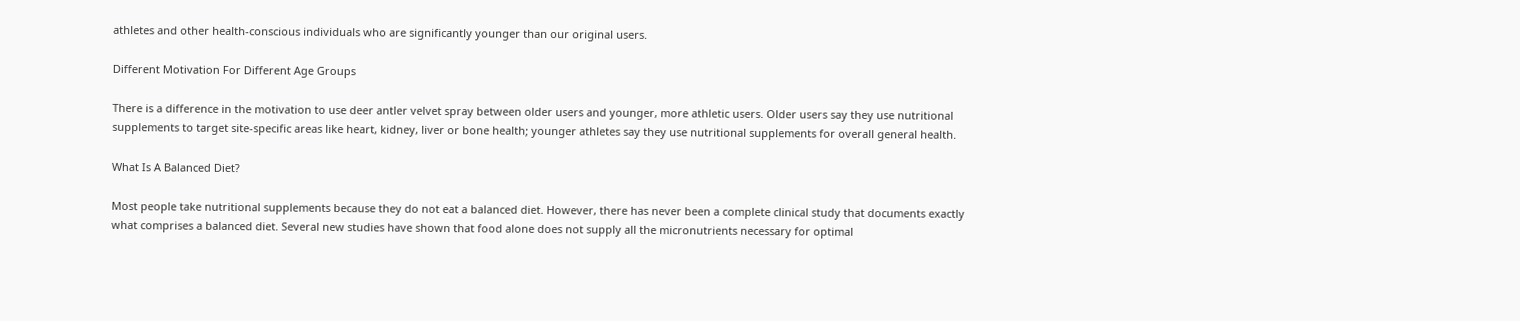athletes and other health-conscious individuals who are significantly younger than our original users.

Different Motivation For Different Age Groups

There is a difference in the motivation to use deer antler velvet spray between older users and younger, more athletic users. Older users say they use nutritional supplements to target site-specific areas like heart, kidney, liver or bone health; younger athletes say they use nutritional supplements for overall general health.

What Is A Balanced Diet?

Most people take nutritional supplements because they do not eat a balanced diet. However, there has never been a complete clinical study that documents exactly what comprises a balanced diet. Several new studies have shown that food alone does not supply all the micronutrients necessary for optimal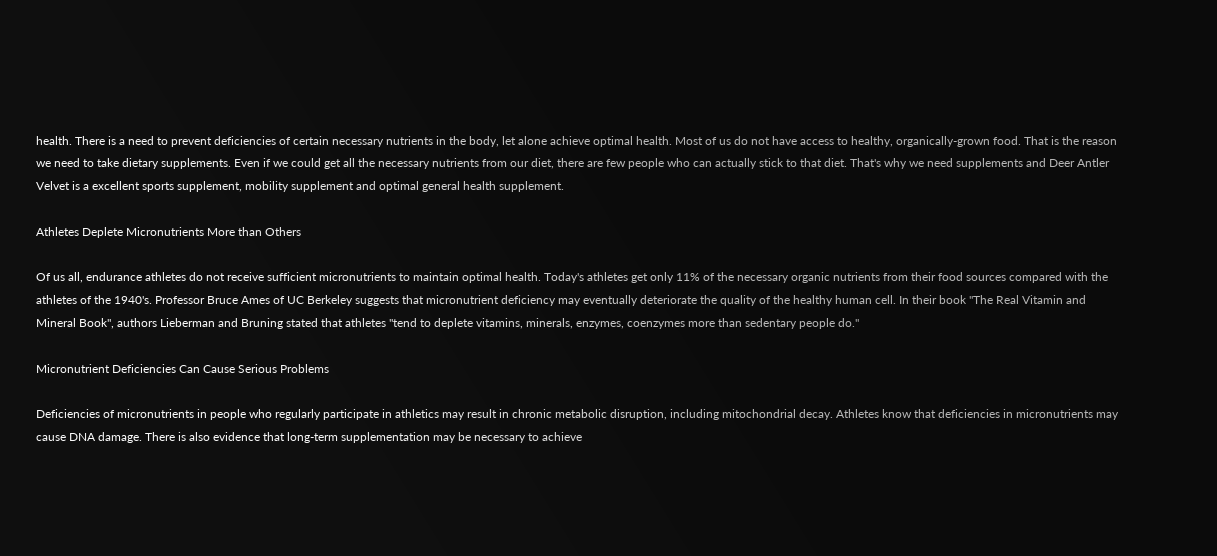health. There is a need to prevent deficiencies of certain necessary nutrients in the body, let alone achieve optimal health. Most of us do not have access to healthy, organically-grown food. That is the reason we need to take dietary supplements. Even if we could get all the necessary nutrients from our diet, there are few people who can actually stick to that diet. That's why we need supplements and Deer Antler Velvet is a excellent sports supplement, mobility supplement and optimal general health supplement.

Athletes Deplete Micronutrients More than Others

Of us all, endurance athletes do not receive sufficient micronutrients to maintain optimal health. Today's athletes get only 11% of the necessary organic nutrients from their food sources compared with the athletes of the 1940's. Professor Bruce Ames of UC Berkeley suggests that micronutrient deficiency may eventually deteriorate the quality of the healthy human cell. In their book "The Real Vitamin and Mineral Book", authors Lieberman and Bruning stated that athletes "tend to deplete vitamins, minerals, enzymes, coenzymes more than sedentary people do."

Micronutrient Deficiencies Can Cause Serious Problems

Deficiencies of micronutrients in people who regularly participate in athletics may result in chronic metabolic disruption, including mitochondrial decay. Athletes know that deficiencies in micronutrients may cause DNA damage. There is also evidence that long-term supplementation may be necessary to achieve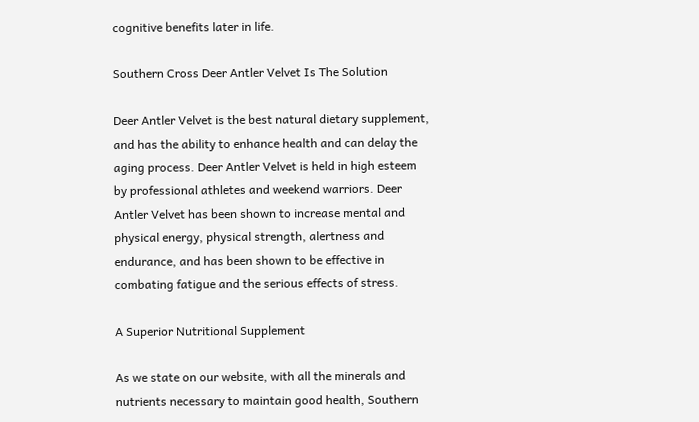cognitive benefits later in life.

Southern Cross Deer Antler Velvet Is The Solution

Deer Antler Velvet is the best natural dietary supplement, and has the ability to enhance health and can delay the aging process. Deer Antler Velvet is held in high esteem by professional athletes and weekend warriors. Deer Antler Velvet has been shown to increase mental and physical energy, physical strength, alertness and endurance, and has been shown to be effective in combating fatigue and the serious effects of stress.

A Superior Nutritional Supplement

As we state on our website, with all the minerals and nutrients necessary to maintain good health, Southern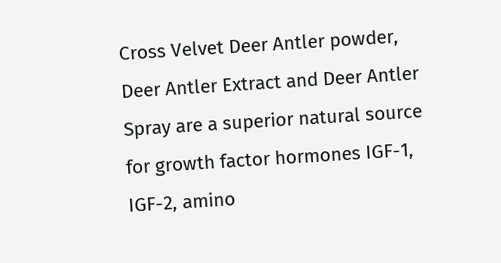Cross Velvet Deer Antler powder, Deer Antler Extract and Deer Antler Spray are a superior natural source for growth factor hormones IGF-1, IGF-2, amino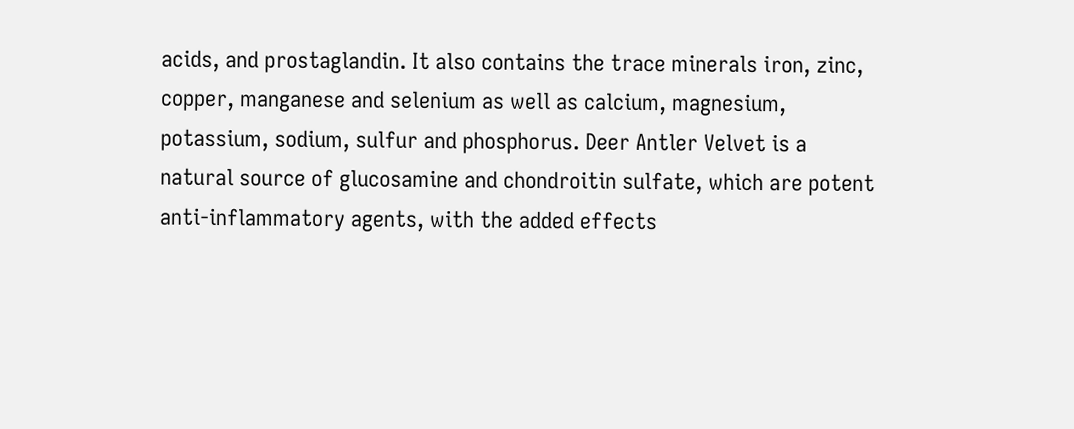acids, and prostaglandin. It also contains the trace minerals iron, zinc, copper, manganese and selenium as well as calcium, magnesium, potassium, sodium, sulfur and phosphorus. Deer Antler Velvet is a natural source of glucosamine and chondroitin sulfate, which are potent anti-inflammatory agents, with the added effects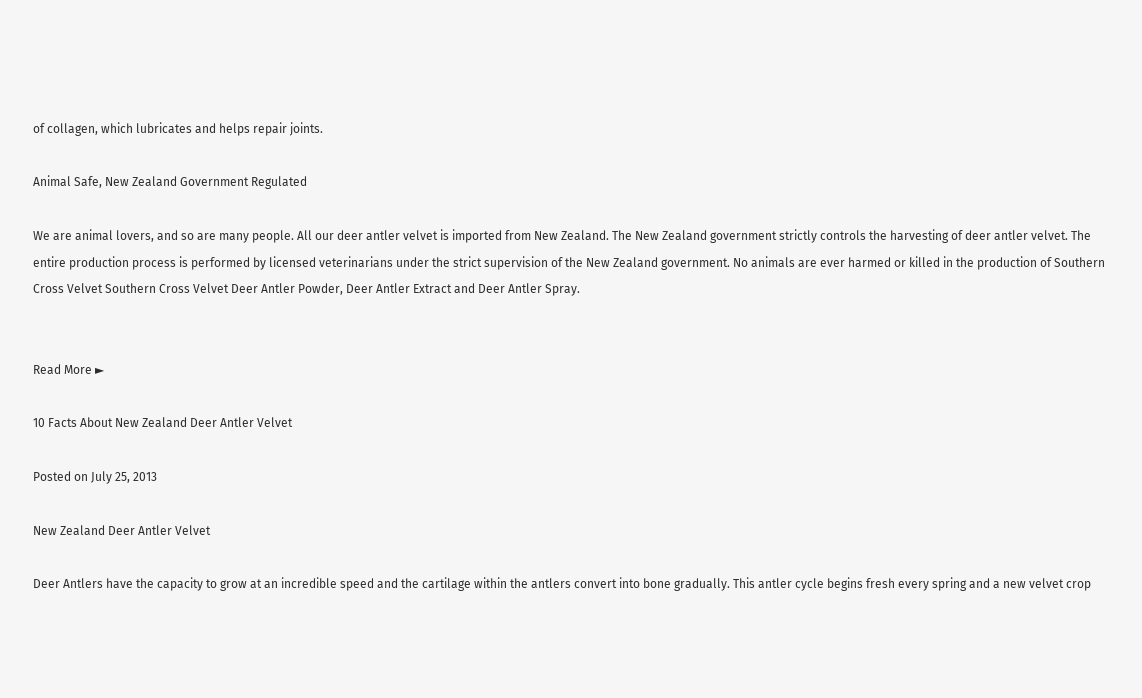of collagen, which lubricates and helps repair joints.

Animal Safe, New Zealand Government Regulated

We are animal lovers, and so are many people. All our deer antler velvet is imported from New Zealand. The New Zealand government strictly controls the harvesting of deer antler velvet. The entire production process is performed by licensed veterinarians under the strict supervision of the New Zealand government. No animals are ever harmed or killed in the production of Southern Cross Velvet Southern Cross Velvet Deer Antler Powder, Deer Antler Extract and Deer Antler Spray.


Read More ►

10 Facts About New Zealand Deer Antler Velvet

Posted on July 25, 2013

New Zealand Deer Antler Velvet

Deer Antlers have the capacity to grow at an incredible speed and the cartilage within the antlers convert into bone gradually. This antler cycle begins fresh every spring and a new velvet crop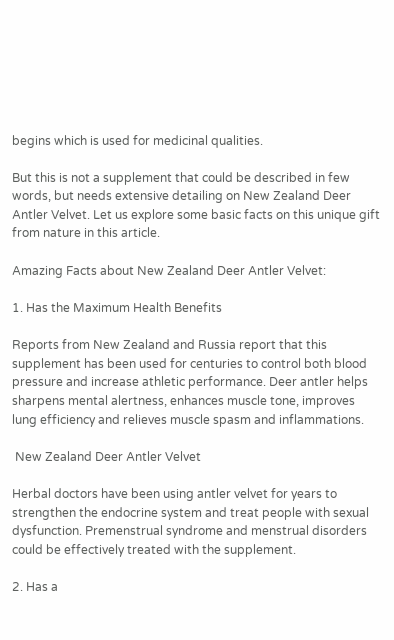begins which is used for medicinal qualities.

But this is not a supplement that could be described in few words, but needs extensive detailing on New Zealand Deer Antler Velvet. Let us explore some basic facts on this unique gift from nature in this article.

Amazing Facts about New Zealand Deer Antler Velvet:

1. Has the Maximum Health Benefits

Reports from New Zealand and Russia report that this supplement has been used for centuries to control both blood pressure and increase athletic performance. Deer antler helps sharpens mental alertness, enhances muscle tone, improves lung efficiency and relieves muscle spasm and inflammations.

 New Zealand Deer Antler Velvet

Herbal doctors have been using antler velvet for years to strengthen the endocrine system and treat people with sexual dysfunction. Premenstrual syndrome and menstrual disorders could be effectively treated with the supplement.

2. Has a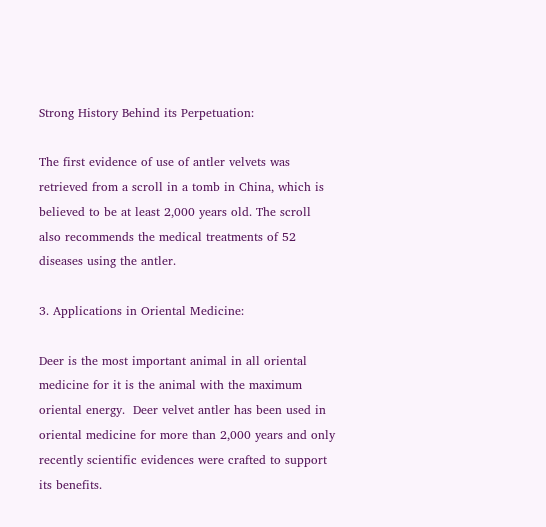Strong History Behind its Perpetuation:

The first evidence of use of antler velvets was retrieved from a scroll in a tomb in China, which is believed to be at least 2,000 years old. The scroll also recommends the medical treatments of 52 diseases using the antler.

3. Applications in Oriental Medicine:

Deer is the most important animal in all oriental medicine for it is the animal with the maximum oriental energy.  Deer velvet antler has been used in oriental medicine for more than 2,000 years and only recently scientific evidences were crafted to support its benefits.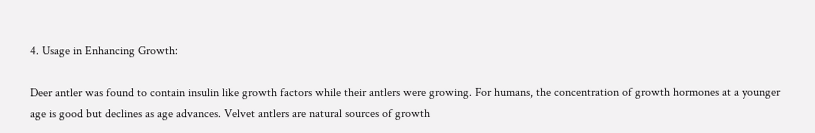4. Usage in Enhancing Growth:

Deer antler was found to contain insulin like growth factors while their antlers were growing. For humans, the concentration of growth hormones at a younger age is good but declines as age advances. Velvet antlers are natural sources of growth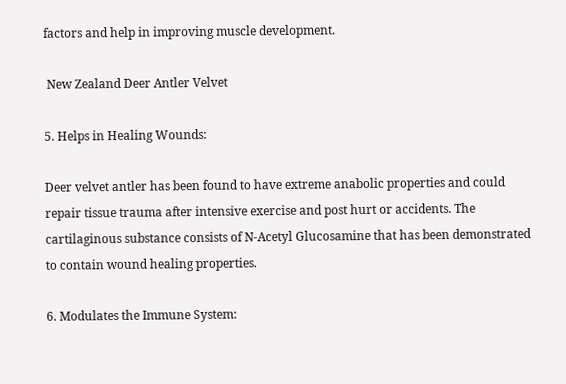factors and help in improving muscle development.

 New Zealand Deer Antler Velvet

5. Helps in Healing Wounds:

Deer velvet antler has been found to have extreme anabolic properties and could repair tissue trauma after intensive exercise and post hurt or accidents. The cartilaginous substance consists of N-Acetyl Glucosamine that has been demonstrated to contain wound healing properties.

6. Modulates the Immune System: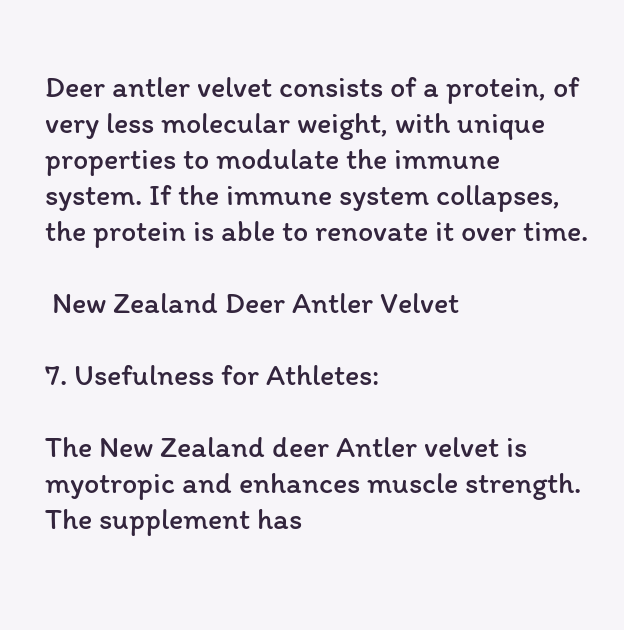Deer antler velvet consists of a protein, of very less molecular weight, with unique properties to modulate the immune system. If the immune system collapses, the protein is able to renovate it over time.

 New Zealand Deer Antler Velvet

7. Usefulness for Athletes:

The New Zealand deer Antler velvet is myotropic and enhances muscle strength. The supplement has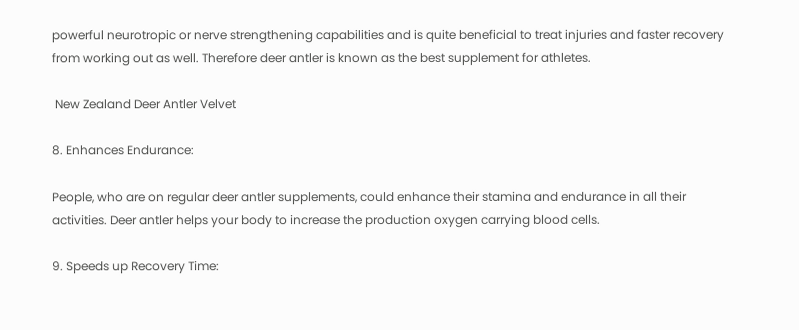powerful neurotropic or nerve strengthening capabilities and is quite beneficial to treat injuries and faster recovery from working out as well. Therefore deer antler is known as the best supplement for athletes.

 New Zealand Deer Antler Velvet

8. Enhances Endurance:

People, who are on regular deer antler supplements, could enhance their stamina and endurance in all their activities. Deer antler helps your body to increase the production oxygen carrying blood cells.

9. Speeds up Recovery Time: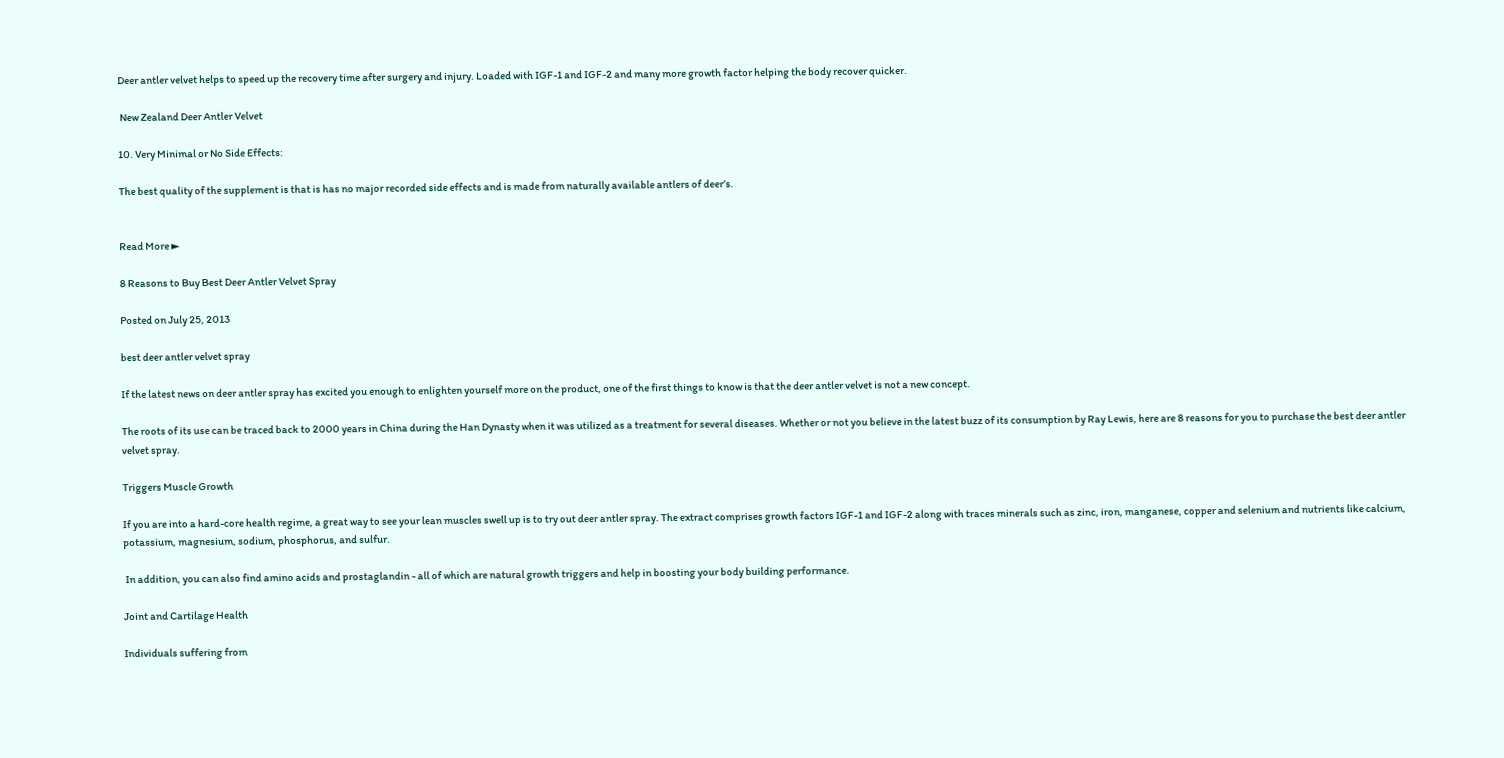Deer antler velvet helps to speed up the recovery time after surgery and injury. Loaded with IGF-1 and IGF-2 and many more growth factor helping the body recover quicker.

 New Zealand Deer Antler Velvet

10. Very Minimal or No Side Effects:

The best quality of the supplement is that is has no major recorded side effects and is made from naturally available antlers of deer’s.


Read More ►

8 Reasons to Buy Best Deer Antler Velvet Spray

Posted on July 25, 2013

best deer antler velvet spray

If the latest news on deer antler spray has excited you enough to enlighten yourself more on the product, one of the first things to know is that the deer antler velvet is not a new concept.

The roots of its use can be traced back to 2000 years in China during the Han Dynasty when it was utilized as a treatment for several diseases. Whether or not you believe in the latest buzz of its consumption by Ray Lewis, here are 8 reasons for you to purchase the best deer antler velvet spray.

Triggers Muscle Growth

If you are into a hard-core health regime, a great way to see your lean muscles swell up is to try out deer antler spray. The extract comprises growth factors IGF-1 and IGF-2 along with traces minerals such as zinc, iron, manganese, copper and selenium and nutrients like calcium, potassium, magnesium, sodium, phosphorus, and sulfur.

 In addition, you can also find amino acids and prostaglandin - all of which are natural growth triggers and help in boosting your body building performance.

Joint and Cartilage Health

Individuals suffering from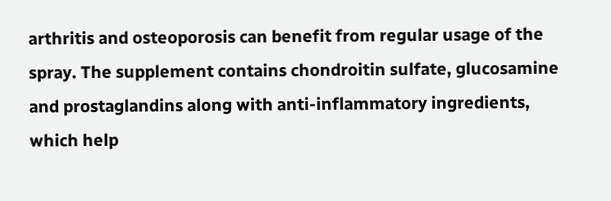arthritis and osteoporosis can benefit from regular usage of the spray. The supplement contains chondroitin sulfate, glucosamine and prostaglandins along with anti-inflammatory ingredients, which help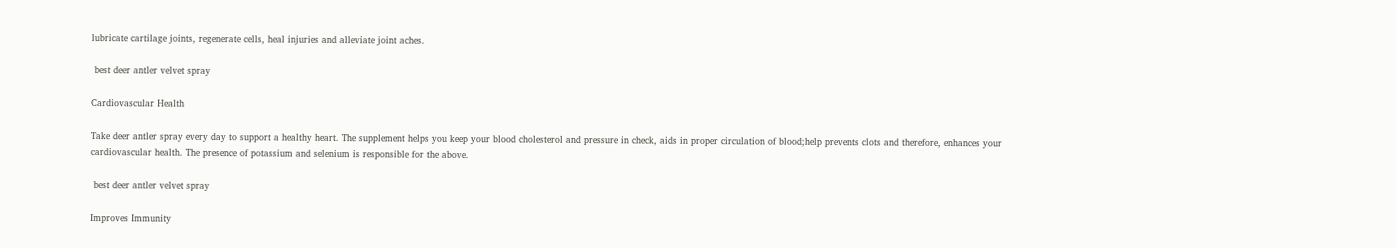lubricate cartilage joints, regenerate cells, heal injuries and alleviate joint aches.

 best deer antler velvet spray

Cardiovascular Health

Take deer antler spray every day to support a healthy heart. The supplement helps you keep your blood cholesterol and pressure in check, aids in proper circulation of blood;help prevents clots and therefore, enhances your cardiovascular health. The presence of potassium and selenium is responsible for the above.

 best deer antler velvet spray

Improves Immunity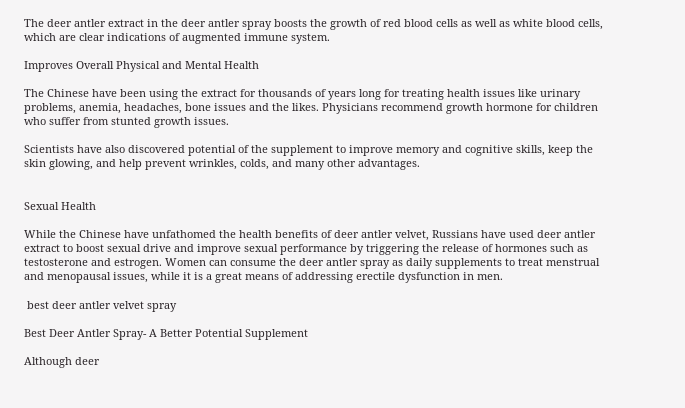The deer antler extract in the deer antler spray boosts the growth of red blood cells as well as white blood cells, which are clear indications of augmented immune system.

Improves Overall Physical and Mental Health

The Chinese have been using the extract for thousands of years long for treating health issues like urinary problems, anemia, headaches, bone issues and the likes. Physicians recommend growth hormone for children who suffer from stunted growth issues.

Scientists have also discovered potential of the supplement to improve memory and cognitive skills, keep the skin glowing, and help prevent wrinkles, colds, and many other advantages.


Sexual Health

While the Chinese have unfathomed the health benefits of deer antler velvet, Russians have used deer antler extract to boost sexual drive and improve sexual performance by triggering the release of hormones such as testosterone and estrogen. Women can consume the deer antler spray as daily supplements to treat menstrual and menopausal issues, while it is a great means of addressing erectile dysfunction in men.

 best deer antler velvet spray

Best Deer Antler Spray- A Better Potential Supplement

Although deer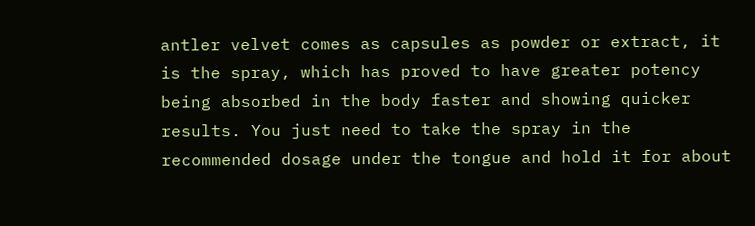antler velvet comes as capsules as powder or extract, it is the spray, which has proved to have greater potency being absorbed in the body faster and showing quicker results. You just need to take the spray in the recommended dosage under the tongue and hold it for about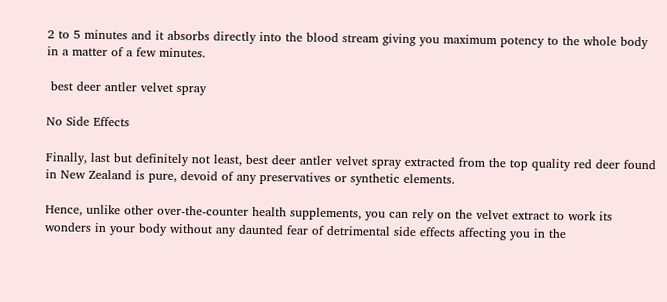2 to 5 minutes and it absorbs directly into the blood stream giving you maximum potency to the whole body in a matter of a few minutes.

 best deer antler velvet spray

No Side Effects

Finally, last but definitely not least, best deer antler velvet spray extracted from the top quality red deer found in New Zealand is pure, devoid of any preservatives or synthetic elements.

Hence, unlike other over-the-counter health supplements, you can rely on the velvet extract to work its wonders in your body without any daunted fear of detrimental side effects affecting you in the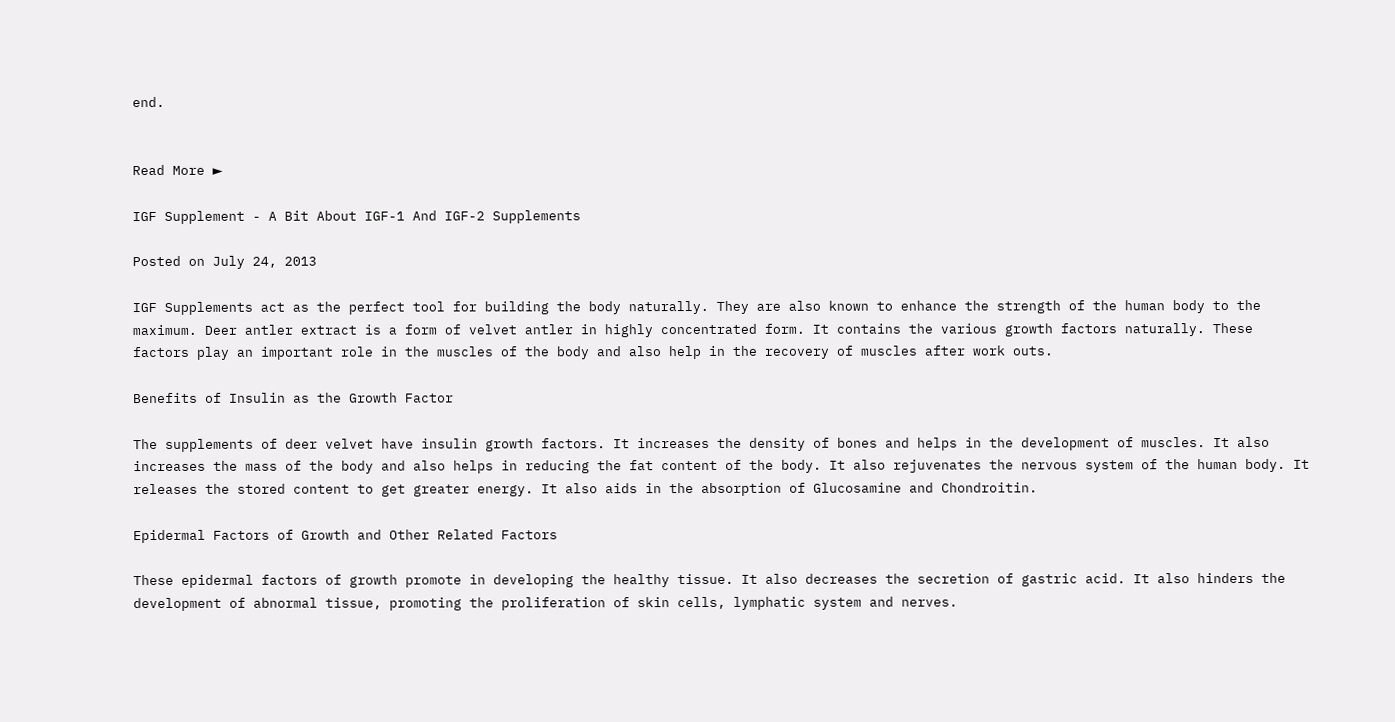end.


Read More ►

IGF Supplement - A Bit About IGF-1 And IGF-2 Supplements

Posted on July 24, 2013

IGF Supplements act as the perfect tool for building the body naturally. They are also known to enhance the strength of the human body to the maximum. Deer antler extract is a form of velvet antler in highly concentrated form. It contains the various growth factors naturally. These factors play an important role in the muscles of the body and also help in the recovery of muscles after work outs.

Benefits of Insulin as the Growth Factor

The supplements of deer velvet have insulin growth factors. It increases the density of bones and helps in the development of muscles. It also increases the mass of the body and also helps in reducing the fat content of the body. It also rejuvenates the nervous system of the human body. It releases the stored content to get greater energy. It also aids in the absorption of Glucosamine and Chondroitin.

Epidermal Factors of Growth and Other Related Factors

These epidermal factors of growth promote in developing the healthy tissue. It also decreases the secretion of gastric acid. It also hinders the development of abnormal tissue, promoting the proliferation of skin cells, lymphatic system and nerves.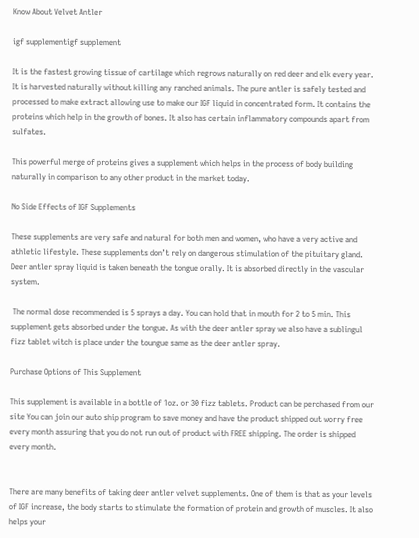Know About Velvet Antler

igf supplementigf supplement

It is the fastest growing tissue of cartilage which regrows naturally on red deer and elk every year. It is harvested naturally without killing any ranched animals. The pure antler is safely tested and processed to make extract allowing use to make our IGF liquid in concentrated form. It contains the proteins which help in the growth of bones. It also has certain inflammatory compounds apart from sulfates.

This powerful merge of proteins gives a supplement which helps in the process of body building naturally in comparison to any other product in the market today.

No Side Effects of IGF Supplements

These supplements are very safe and natural for both men and women, who have a very active and athletic lifestyle. These supplements don’t rely on dangerous stimulation of the pituitary gland. Deer antler spray liquid is taken beneath the tongue orally. It is absorbed directly in the vascular system.

 The normal dose recommended is 5 sprays a day. You can hold that in mouth for 2 to 5 min. This supplement gets absorbed under the tongue. As with the deer antler spray we also have a sublingul fizz tablet witch is place under the toungue same as the deer antler spray.

Purchase Options of This Supplement

This supplement is available in a bottle of 1oz. or 30 fizz tablets. Product can be perchased from our site You can join our auto ship program to save money and have the product shipped out worry free every month assuring that you do not run out of product with FREE shipping. The order is shipped every month.


There are many benefits of taking deer antler velvet supplements. One of them is that as your levels of IGF increase, the body starts to stimulate the formation of protein and growth of muscles. It also helps your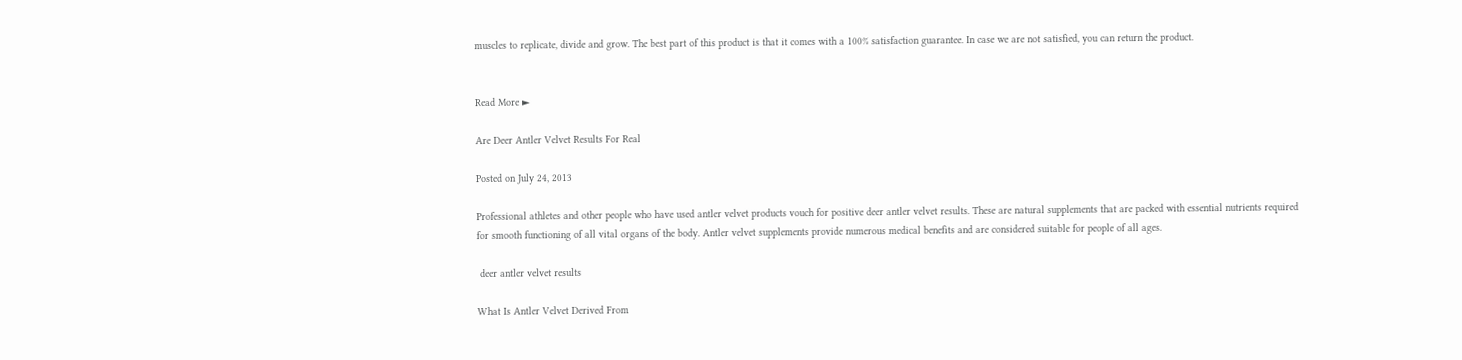muscles to replicate, divide and grow. The best part of this product is that it comes with a 100% satisfaction guarantee. In case we are not satisfied, you can return the product.


Read More ►

Are Deer Antler Velvet Results For Real

Posted on July 24, 2013

Professional athletes and other people who have used antler velvet products vouch for positive deer antler velvet results. These are natural supplements that are packed with essential nutrients required for smooth functioning of all vital organs of the body. Antler velvet supplements provide numerous medical benefits and are considered suitable for people of all ages.

 deer antler velvet results

What Is Antler Velvet Derived From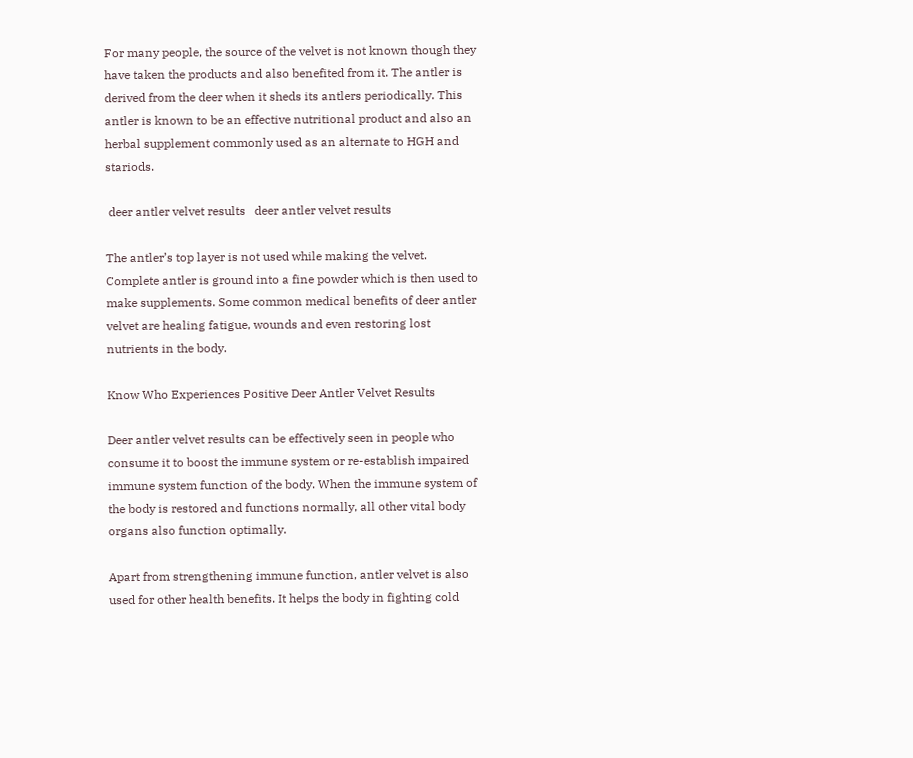For many people, the source of the velvet is not known though they have taken the products and also benefited from it. The antler is derived from the deer when it sheds its antlers periodically. This antler is known to be an effective nutritional product and also an herbal supplement commonly used as an alternate to HGH and stariods.

 deer antler velvet results   deer antler velvet results

The antler’s top layer is not used while making the velvet. Complete antler is ground into a fine powder which is then used to make supplements. Some common medical benefits of deer antler velvet are healing fatigue, wounds and even restoring lost nutrients in the body.

Know Who Experiences Positive Deer Antler Velvet Results

Deer antler velvet results can be effectively seen in people who consume it to boost the immune system or re-establish impaired immune system function of the body. When the immune system of the body is restored and functions normally, all other vital body organs also function optimally.

Apart from strengthening immune function, antler velvet is also used for other health benefits. It helps the body in fighting cold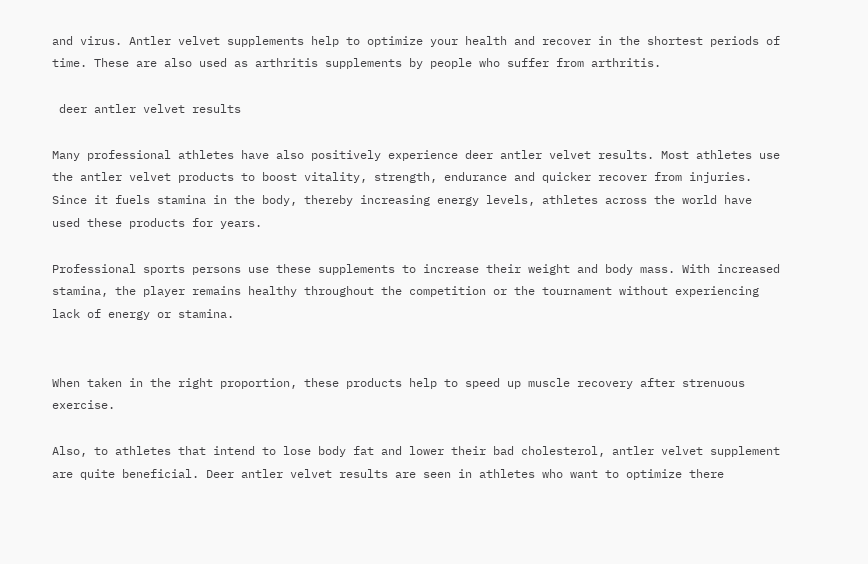and virus. Antler velvet supplements help to optimize your health and recover in the shortest periods of time. These are also used as arthritis supplements by people who suffer from arthritis.

 deer antler velvet results

Many professional athletes have also positively experience deer antler velvet results. Most athletes use the antler velvet products to boost vitality, strength, endurance and quicker recover from injuries. Since it fuels stamina in the body, thereby increasing energy levels, athletes across the world have used these products for years.

Professional sports persons use these supplements to increase their weight and body mass. With increased stamina, the player remains healthy throughout the competition or the tournament without experiencing lack of energy or stamina.


When taken in the right proportion, these products help to speed up muscle recovery after strenuous exercise.

Also, to athletes that intend to lose body fat and lower their bad cholesterol, antler velvet supplement are quite beneficial. Deer antler velvet results are seen in athletes who want to optimize there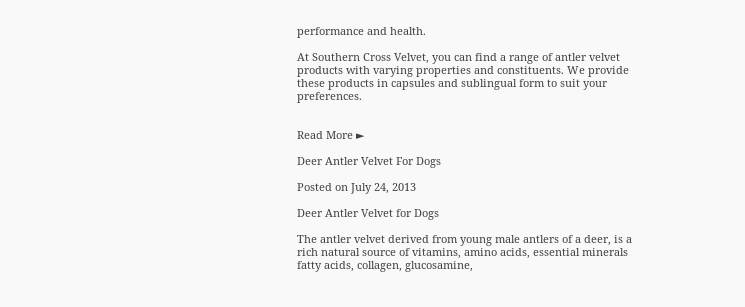performance and health.

At Southern Cross Velvet, you can find a range of antler velvet products with varying properties and constituents. We provide these products in capsules and sublingual form to suit your preferences.


Read More ►

Deer Antler Velvet For Dogs

Posted on July 24, 2013

Deer Antler Velvet for Dogs

The antler velvet derived from young male antlers of a deer, is a rich natural source of vitamins, amino acids, essential minerals fatty acids, collagen, glucosamine,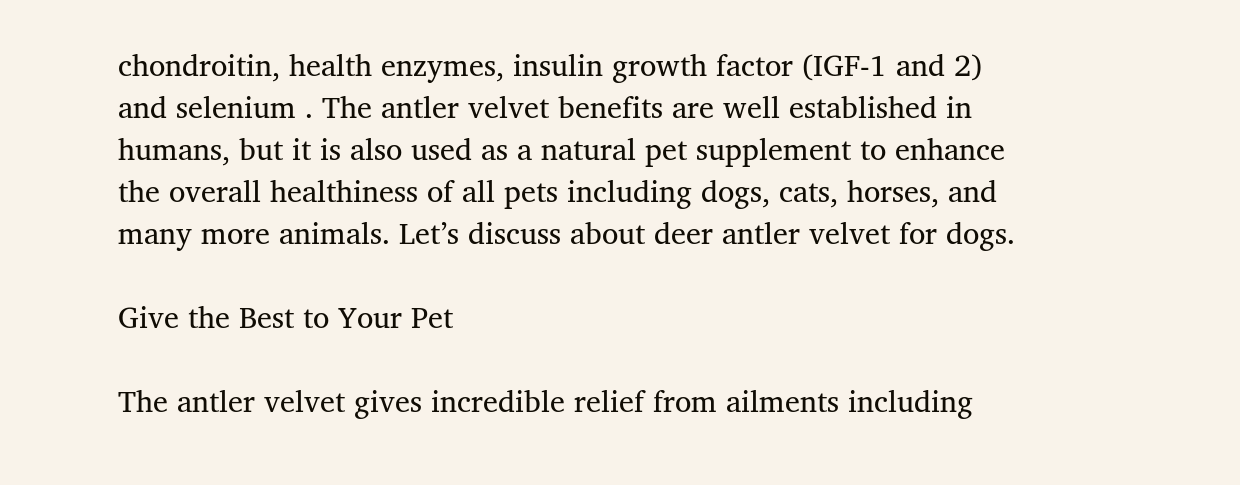chondroitin, health enzymes, insulin growth factor (IGF-1 and 2) and selenium . The antler velvet benefits are well established in humans, but it is also used as a natural pet supplement to enhance the overall healthiness of all pets including dogs, cats, horses, and many more animals. Let’s discuss about deer antler velvet for dogs.

Give the Best to Your Pet

The antler velvet gives incredible relief from ailments including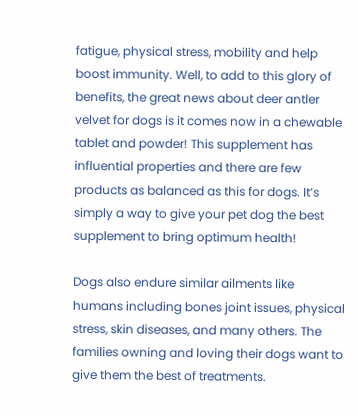fatigue, physical stress, mobility and help boost immunity. Well, to add to this glory of benefits, the great news about deer antler velvet for dogs is it comes now in a chewable tablet and powder! This supplement has influential properties and there are few products as balanced as this for dogs. It’s simply a way to give your pet dog the best supplement to bring optimum health!

Dogs also endure similar ailments like humans including bones joint issues, physical stress, skin diseases, and many others. The families owning and loving their dogs want to give them the best of treatments.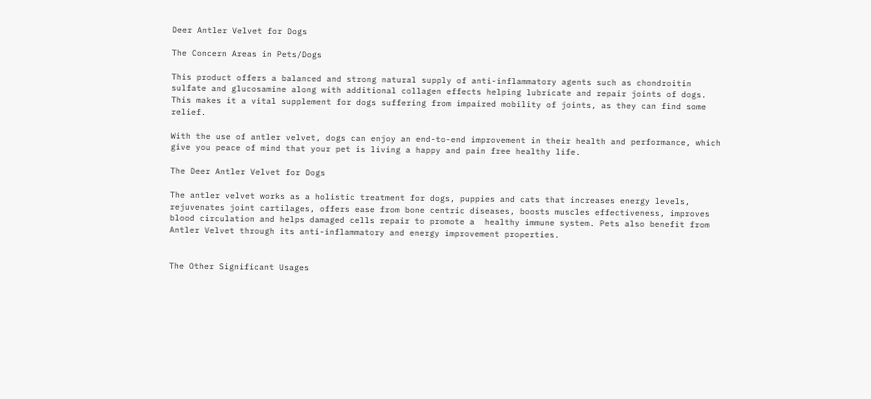Deer Antler Velvet for Dogs

The Concern Areas in Pets/Dogs

This product offers a balanced and strong natural supply of anti-inflammatory agents such as chondroitin sulfate and glucosamine along with additional collagen effects helping lubricate and repair joints of dogs. This makes it a vital supplement for dogs suffering from impaired mobility of joints, as they can find some relief.

With the use of antler velvet, dogs can enjoy an end-to-end improvement in their health and performance, which give you peace of mind that your pet is living a happy and pain free healthy life.

The Deer Antler Velvet for Dogs

The antler velvet works as a holistic treatment for dogs, puppies and cats that increases energy levels, rejuvenates joint cartilages, offers ease from bone centric diseases, boosts muscles effectiveness, improves blood circulation and helps damaged cells repair to promote a  healthy immune system. Pets also benefit from Antler Velvet through its anti-inflammatory and energy improvement properties.


The Other Significant Usages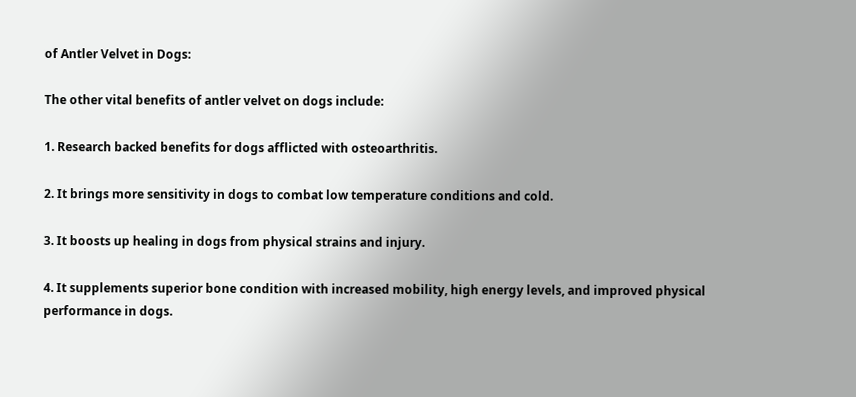of Antler Velvet in Dogs:

The other vital benefits of antler velvet on dogs include:

1. Research backed benefits for dogs afflicted with osteoarthritis.

2. It brings more sensitivity in dogs to combat low temperature conditions and cold.

3. It boosts up healing in dogs from physical strains and injury.

4. It supplements superior bone condition with increased mobility, high energy levels, and improved physical performance in dogs.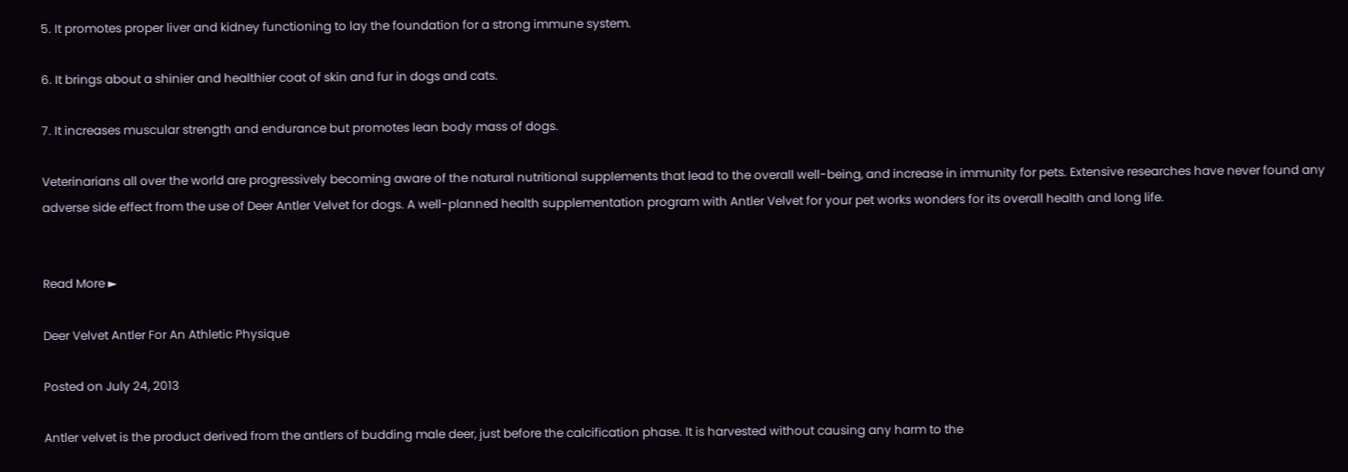5. It promotes proper liver and kidney functioning to lay the foundation for a strong immune system.

6. It brings about a shinier and healthier coat of skin and fur in dogs and cats.

7. It increases muscular strength and endurance but promotes lean body mass of dogs.

Veterinarians all over the world are progressively becoming aware of the natural nutritional supplements that lead to the overall well-being, and increase in immunity for pets. Extensive researches have never found any adverse side effect from the use of Deer Antler Velvet for dogs. A well-planned health supplementation program with Antler Velvet for your pet works wonders for its overall health and long life.


Read More ►

Deer Velvet Antler For An Athletic Physique

Posted on July 24, 2013

Antler velvet is the product derived from the antlers of budding male deer, just before the calcification phase. It is harvested without causing any harm to the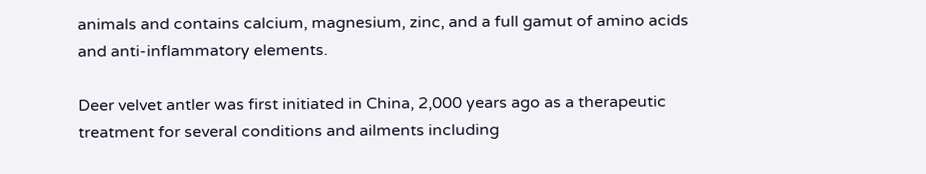animals and contains calcium, magnesium, zinc, and a full gamut of amino acids and anti-inflammatory elements.

Deer velvet antler was first initiated in China, 2,000 years ago as a therapeutic treatment for several conditions and ailments including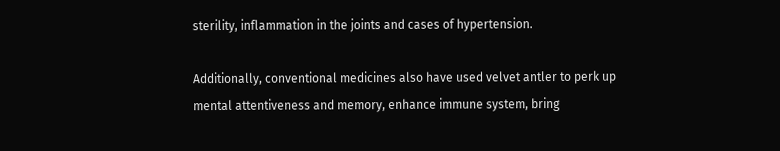sterility, inflammation in the joints and cases of hypertension.

Additionally, conventional medicines also have used velvet antler to perk up mental attentiveness and memory, enhance immune system, bring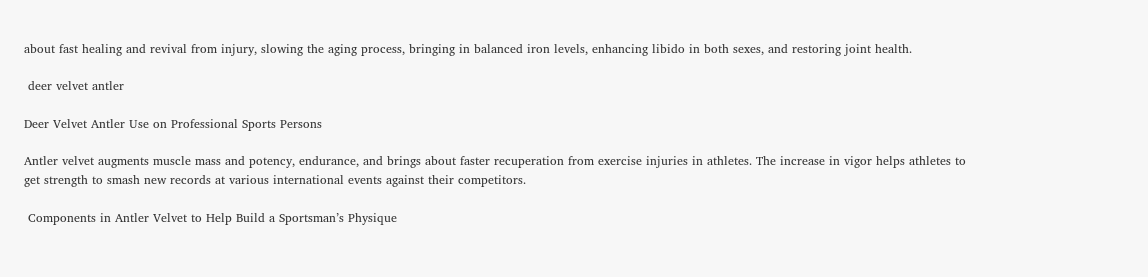about fast healing and revival from injury, slowing the aging process, bringing in balanced iron levels, enhancing libido in both sexes, and restoring joint health.

 deer velvet antler

Deer Velvet Antler Use on Professional Sports Persons

Antler velvet augments muscle mass and potency, endurance, and brings about faster recuperation from exercise injuries in athletes. The increase in vigor helps athletes to get strength to smash new records at various international events against their competitors.

 Components in Antler Velvet to Help Build a Sportsman’s Physique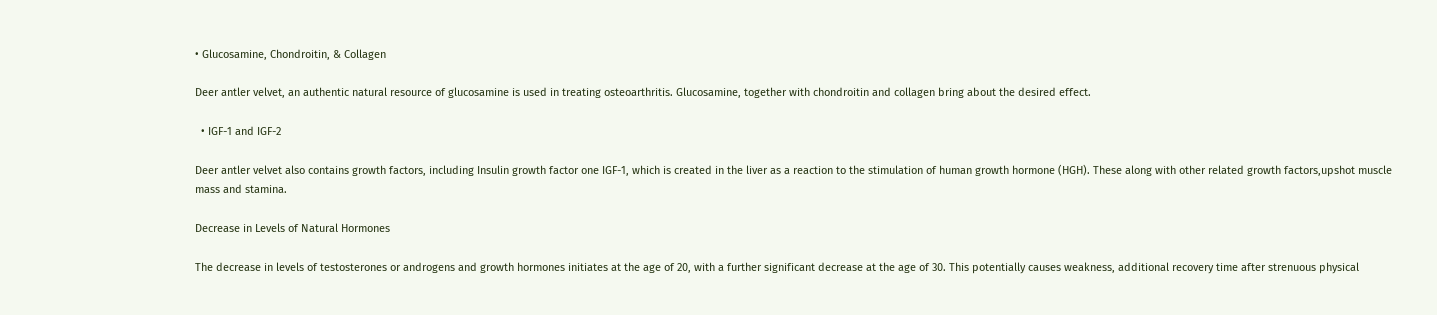• Glucosamine, Chondroitin, & Collagen

Deer antler velvet, an authentic natural resource of glucosamine is used in treating osteoarthritis. Glucosamine, together with chondroitin and collagen bring about the desired effect.

  • IGF-1 and IGF-2

Deer antler velvet also contains growth factors, including Insulin growth factor one IGF-1, which is created in the liver as a reaction to the stimulation of human growth hormone (HGH). These along with other related growth factors,upshot muscle mass and stamina.

Decrease in Levels of Natural Hormones

The decrease in levels of testosterones or androgens and growth hormones initiates at the age of 20, with a further significant decrease at the age of 30. This potentially causes weakness, additional recovery time after strenuous physical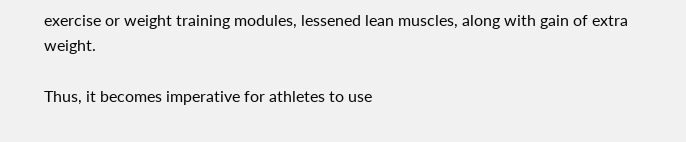exercise or weight training modules, lessened lean muscles, along with gain of extra weight.

Thus, it becomes imperative for athletes to use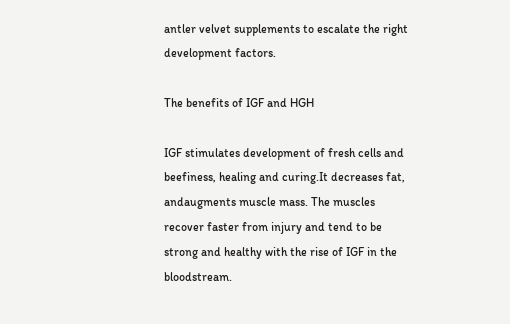antler velvet supplements to escalate the right development factors.

The benefits of IGF and HGH

IGF stimulates development of fresh cells and beefiness, healing and curing.It decreases fat, andaugments muscle mass. The muscles recover faster from injury and tend to be strong and healthy with the rise of IGF in the bloodstream.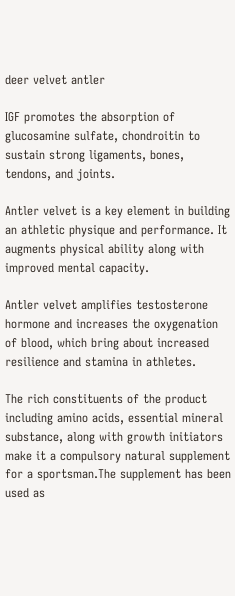deer velvet antler

IGF promotes the absorption of glucosamine sulfate, chondroitin to sustain strong ligaments, bones, tendons, and joints.

Antler velvet is a key element in building an athletic physique and performance. It augments physical ability along with improved mental capacity.

Antler velvet amplifies testosterone hormone and increases the oxygenation of blood, which bring about increased resilience and stamina in athletes.

The rich constituents of the product including amino acids, essential mineral substance, along with growth initiators make it a compulsory natural supplement for a sportsman.The supplement has been used as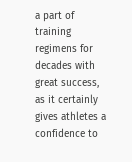a part of training regimens for decades with great success, as it certainly gives athletes a confidence to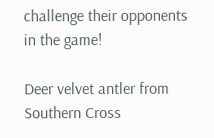challenge their opponents in the game!

Deer velvet antler from Southern Cross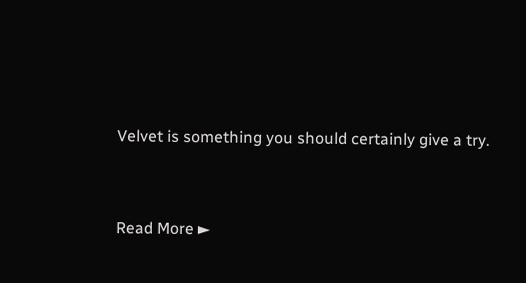Velvet is something you should certainly give a try.


Read More ►